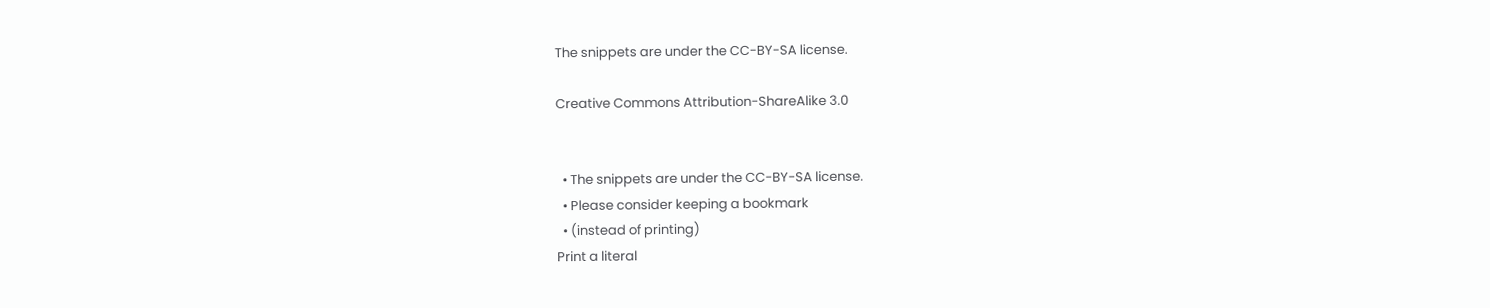The snippets are under the CC-BY-SA license.

Creative Commons Attribution-ShareAlike 3.0


  • The snippets are under the CC-BY-SA license.
  • Please consider keeping a bookmark
  • (instead of printing)
Print a literal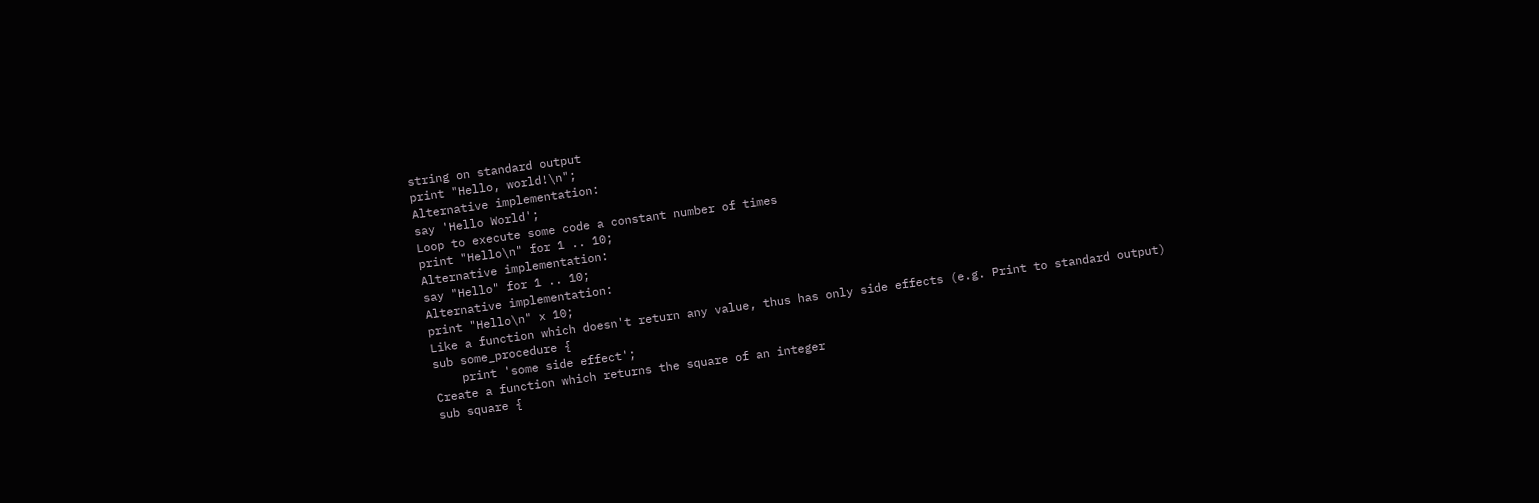string on standard output
print "Hello, world!\n";
Alternative implementation:
say 'Hello World';
Loop to execute some code a constant number of times
print "Hello\n" for 1 .. 10;
Alternative implementation:
say "Hello" for 1 .. 10;
Alternative implementation:
print "Hello\n" x 10;
Like a function which doesn't return any value, thus has only side effects (e.g. Print to standard output)
sub some_procedure {
    print 'some side effect';
Create a function which returns the square of an integer
sub square {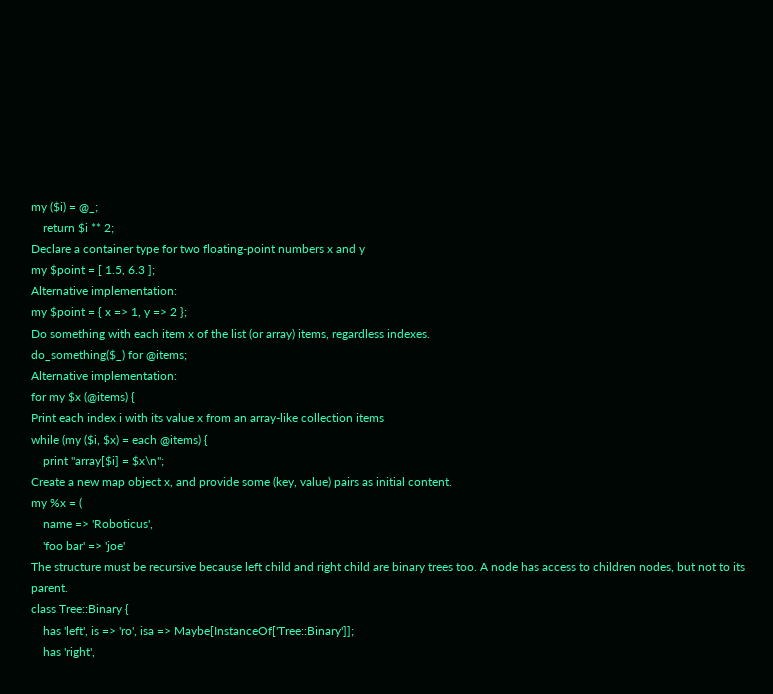my ($i) = @_;
    return $i ** 2;
Declare a container type for two floating-point numbers x and y
my $point = [ 1.5, 6.3 ];
Alternative implementation:
my $point = { x => 1, y => 2 };
Do something with each item x of the list (or array) items, regardless indexes.
do_something($_) for @items;
Alternative implementation:
for my $x (@items) {
Print each index i with its value x from an array-like collection items
while (my ($i, $x) = each @items) {
    print "array[$i] = $x\n";
Create a new map object x, and provide some (key, value) pairs as initial content.
my %x = (
    name => 'Roboticus',
    'foo bar' => 'joe'
The structure must be recursive because left child and right child are binary trees too. A node has access to children nodes, but not to its parent.
class Tree::Binary {
    has 'left', is => 'ro', isa => Maybe[InstanceOf['Tree::Binary']];
    has 'right',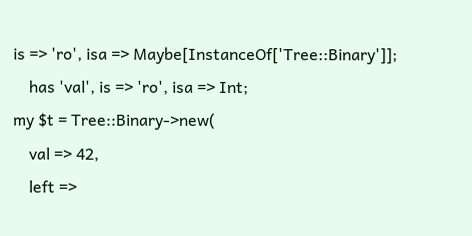is => 'ro', isa => Maybe[InstanceOf['Tree::Binary']];
    has 'val', is => 'ro', isa => Int;
my $t = Tree::Binary->new(
    val => 42,
    left =>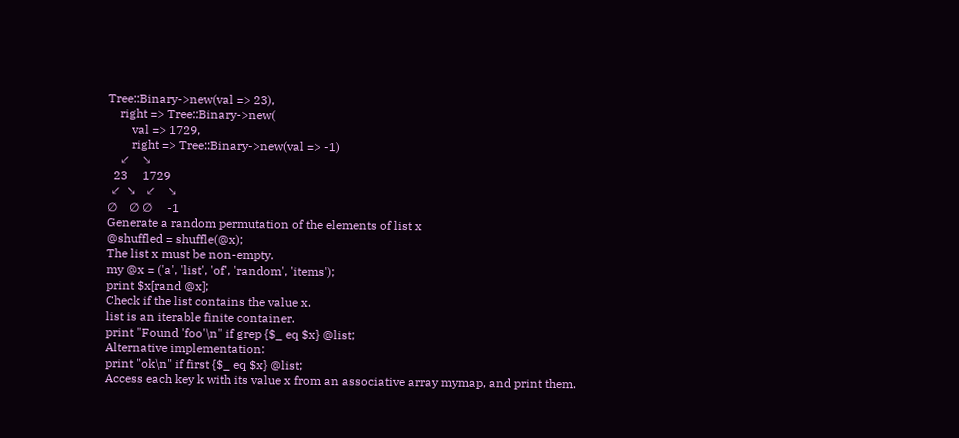Tree::Binary->new(val => 23),
    right => Tree::Binary->new(
        val => 1729,
        right => Tree::Binary->new(val => -1)
    ↙    ↘
  23     1729
 ↙  ↘   ↙    ↘
∅    ∅ ∅     -1
Generate a random permutation of the elements of list x
@shuffled = shuffle(@x);
The list x must be non-empty.
my @x = ('a', 'list', 'of', 'random', 'items');
print $x[rand @x];
Check if the list contains the value x.
list is an iterable finite container.
print "Found 'foo'\n" if grep {$_ eq $x} @list;
Alternative implementation:
print "ok\n" if first {$_ eq $x} @list;
Access each key k with its value x from an associative array mymap, and print them.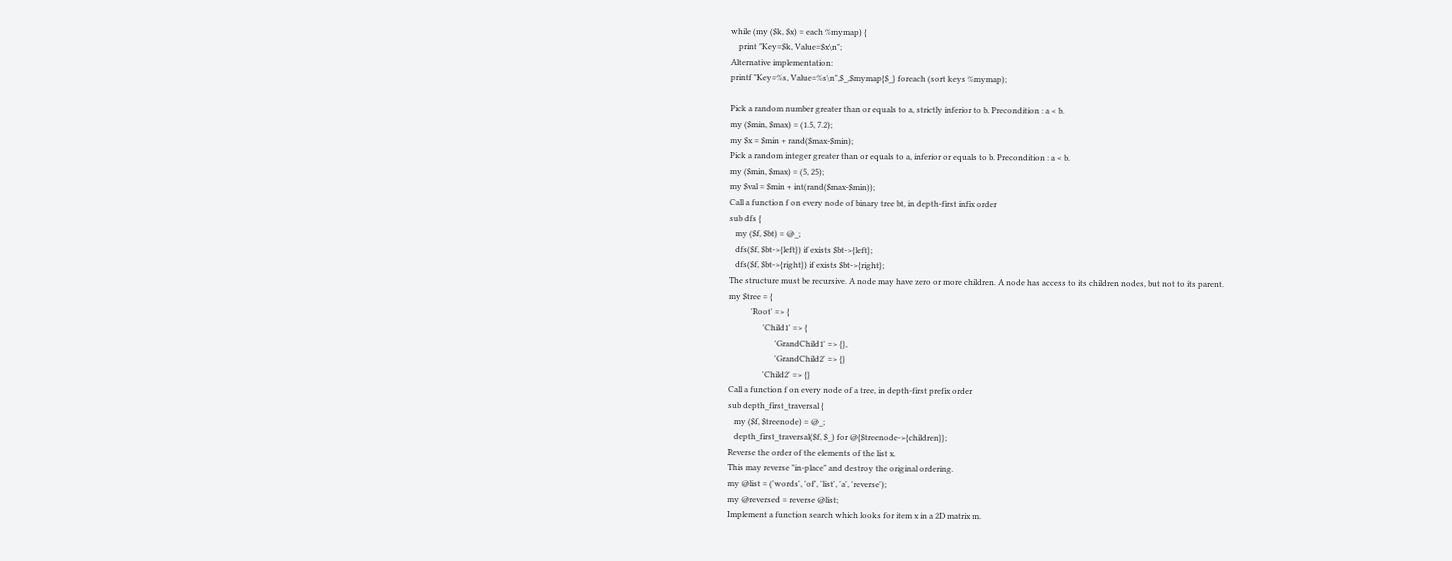while (my ($k, $x) = each %mymap) {
    print "Key=$k, Value=$x\n";
Alternative implementation:
printf "Key=%s, Value=%s\n",$_,$mymap{$_} foreach (sort keys %mymap);

Pick a random number greater than or equals to a, strictly inferior to b. Precondition : a < b.
my ($min, $max) = (1.5, 7.2);
my $x = $min + rand($max-$min);
Pick a random integer greater than or equals to a, inferior or equals to b. Precondition : a < b.
my ($min, $max) = (5, 25);
my $val = $min + int(rand($max-$min));
Call a function f on every node of binary tree bt, in depth-first infix order
sub dfs {
   my ($f, $bt) = @_;
   dfs($f, $bt->{left}) if exists $bt->{left};
   dfs($f, $bt->{right}) if exists $bt->{right};
The structure must be recursive. A node may have zero or more children. A node has access to its children nodes, but not to its parent.
my $tree = {
           'Root' => {
                 'Child1' => {
                       'GrandChild1' => {},
                       'GrandChild2' => {}
                 'Child2' => {}
Call a function f on every node of a tree, in depth-first prefix order
sub depth_first_traversal {
   my ($f, $treenode) = @_;
   depth_first_traversal($f, $_) for @{$treenode->{children}};
Reverse the order of the elements of the list x.
This may reverse "in-place" and destroy the original ordering.
my @list = ('words', 'of', 'list', 'a', 'reverse');
my @reversed = reverse @list;
Implement a function search which looks for item x in a 2D matrix m.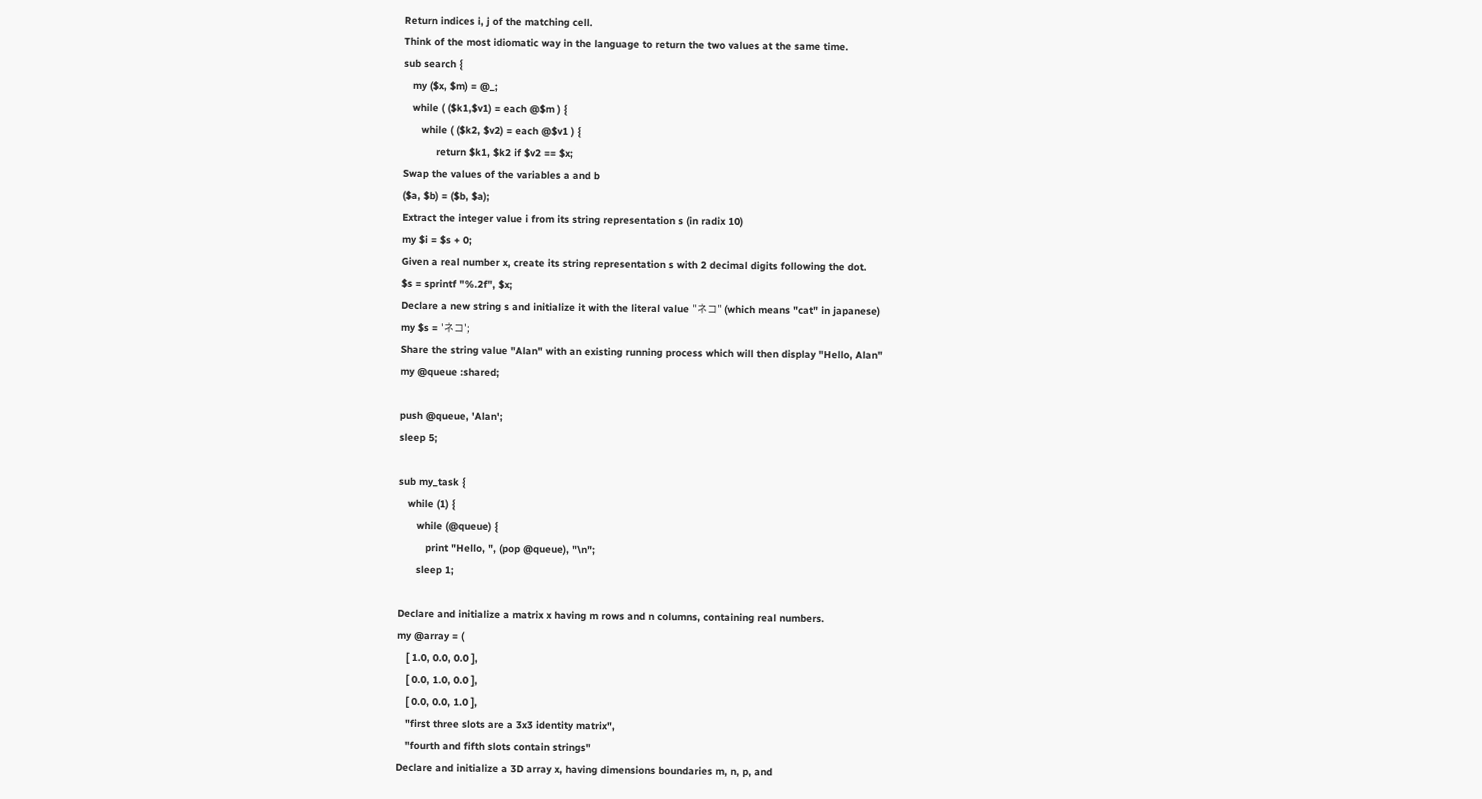Return indices i, j of the matching cell.
Think of the most idiomatic way in the language to return the two values at the same time.
sub search {
   my ($x, $m) = @_;
   while ( ($k1,$v1) = each @$m ) {
      while ( ($k2, $v2) = each @$v1 ) {
           return $k1, $k2 if $v2 == $x;
Swap the values of the variables a and b
($a, $b) = ($b, $a);
Extract the integer value i from its string representation s (in radix 10)
my $i = $s + 0;
Given a real number x, create its string representation s with 2 decimal digits following the dot.
$s = sprintf "%.2f", $x;
Declare a new string s and initialize it with the literal value "ネコ" (which means "cat" in japanese)
my $s = 'ネコ';
Share the string value "Alan" with an existing running process which will then display "Hello, Alan"
my @queue :shared;

push @queue, 'Alan';
sleep 5;

sub my_task {
   while (1) {
      while (@queue) {
         print "Hello, ", (pop @queue), "\n";
      sleep 1;

Declare and initialize a matrix x having m rows and n columns, containing real numbers.
my @array = (
   [ 1.0, 0.0, 0.0 ],
   [ 0.0, 1.0, 0.0 ],
   [ 0.0, 0.0, 1.0 ],
   "first three slots are a 3x3 identity matrix",
   "fourth and fifth slots contain strings"
Declare and initialize a 3D array x, having dimensions boundaries m, n, p, and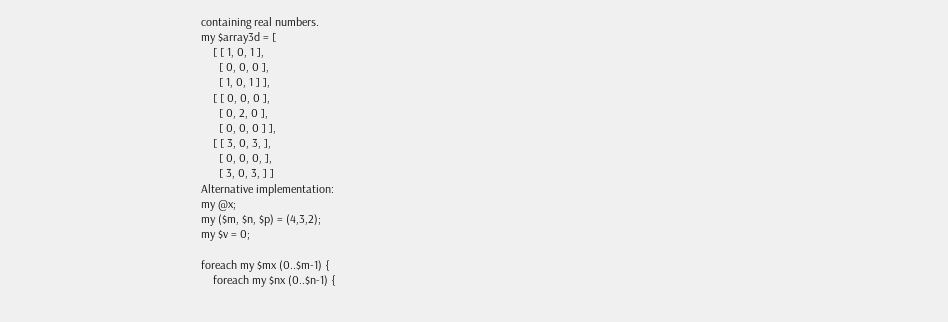containing real numbers.
my $array3d = [
    [ [ 1, 0, 1 ],
      [ 0, 0, 0 ],
      [ 1, 0, 1 ] ],
    [ [ 0, 0, 0 ],
      [ 0, 2, 0 ],
      [ 0, 0, 0 ] ],
    [ [ 3, 0, 3, ],
      [ 0, 0, 0, ],
      [ 3, 0, 3, ] ]
Alternative implementation:
my @x;
my ($m, $n, $p) = (4,3,2);
my $v = 0;

foreach my $mx (0..$m-1) {
    foreach my $nx (0..$n-1) {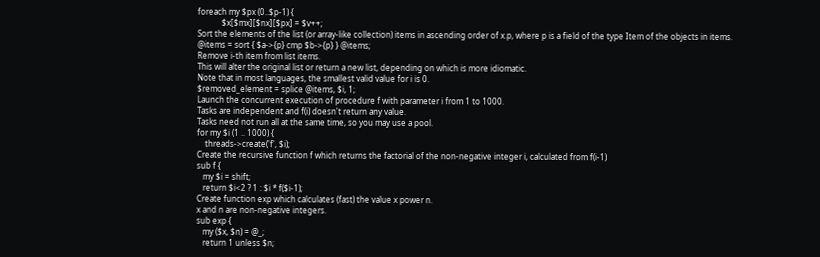foreach my $px (0..$p-1) {
            $x[$mx][$nx][$px] = $v++;
Sort the elements of the list (or array-like collection) items in ascending order of x.p, where p is a field of the type Item of the objects in items.
@items = sort { $a->{p} cmp $b->{p} } @items;
Remove i-th item from list items.
This will alter the original list or return a new list, depending on which is more idiomatic.
Note that in most languages, the smallest valid value for i is 0.
$removed_element = splice @items, $i, 1;
Launch the concurrent execution of procedure f with parameter i from 1 to 1000.
Tasks are independent and f(i) doesn't return any value.
Tasks need not run all at the same time, so you may use a pool.
for my $i (1 .. 1000) {
    threads->create('f', $i);
Create the recursive function f which returns the factorial of the non-negative integer i, calculated from f(i-1)
sub f {
   my $i = shift;
   return $i<2 ? 1 : $i * f($i-1);
Create function exp which calculates (fast) the value x power n.
x and n are non-negative integers.
sub exp {
   my ($x, $n) = @_;
   return 1 unless $n;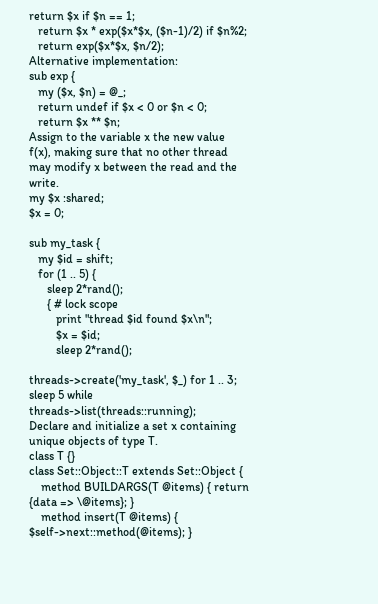return $x if $n == 1;
   return $x * exp($x*$x, ($n-1)/2) if $n%2;
   return exp($x*$x, $n/2);
Alternative implementation:
sub exp {
   my ($x, $n) = @_;
   return undef if $x < 0 or $n < 0;
   return $x ** $n;
Assign to the variable x the new value f(x), making sure that no other thread may modify x between the read and the write.
my $x :shared;
$x = 0;

sub my_task {
   my $id = shift;
   for (1 .. 5) {
      sleep 2*rand();
      { # lock scope
         print "thread $id found $x\n";
         $x = $id;
         sleep 2*rand();

threads->create('my_task', $_) for 1 .. 3;
sleep 5 while threads->list(threads::running);
Declare and initialize a set x containing unique objects of type T.
class T {}
class Set::Object::T extends Set::Object {
    method BUILDARGS(T @items) { return {data => \@items}; }
    method insert(T @items) { $self->next::method(@items); }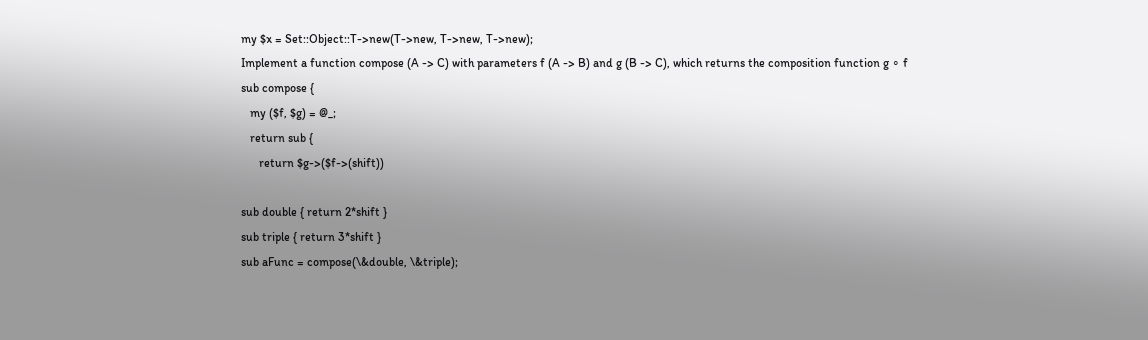my $x = Set::Object::T->new(T->new, T->new, T->new);
Implement a function compose (A -> C) with parameters f (A -> B) and g (B -> C), which returns the composition function g ∘ f
sub compose {
   my ($f, $g) = @_;
   return sub {
      return $g->($f->(shift))

sub double { return 2*shift }
sub triple { return 3*shift }
sub aFunc = compose(\&double, \&triple);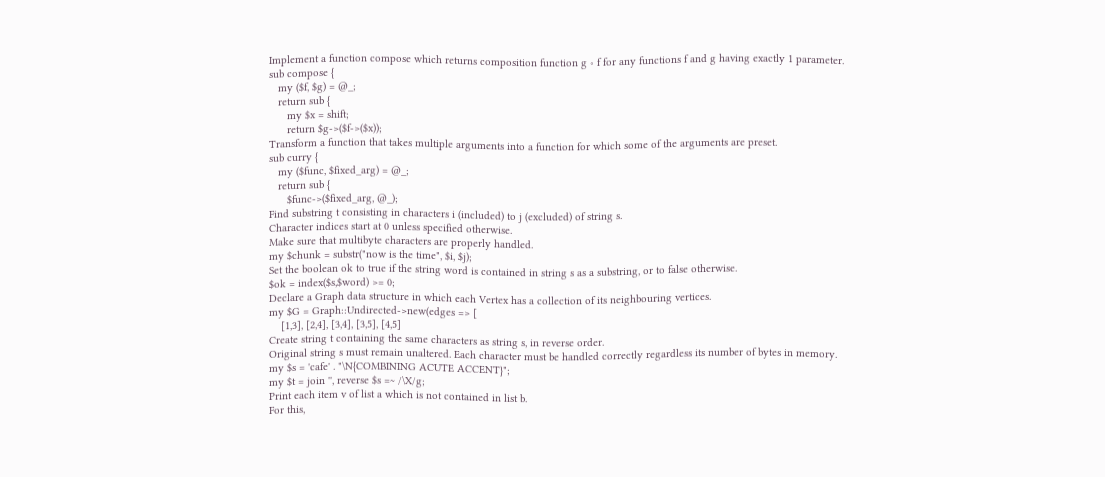Implement a function compose which returns composition function g ∘ f for any functions f and g having exactly 1 parameter.
sub compose {
   my ($f, $g) = @_;
   return sub {
      my $x = shift;
      return $g->($f->($x));
Transform a function that takes multiple arguments into a function for which some of the arguments are preset.
sub curry {
   my ($func, $fixed_arg) = @_;
   return sub {
      $func->($fixed_arg, @_);
Find substring t consisting in characters i (included) to j (excluded) of string s.
Character indices start at 0 unless specified otherwise.
Make sure that multibyte characters are properly handled.
my $chunk = substr("now is the time", $i, $j);
Set the boolean ok to true if the string word is contained in string s as a substring, or to false otherwise.
$ok = index($s,$word) >= 0;
Declare a Graph data structure in which each Vertex has a collection of its neighbouring vertices.
my $G = Graph::Undirected->new(edges => [
    [1,3], [2,4], [3,4], [3,5], [4,5]
Create string t containing the same characters as string s, in reverse order.
Original string s must remain unaltered. Each character must be handled correctly regardless its number of bytes in memory.
my $s = 'cafe' . "\N{COMBINING ACUTE ACCENT}";
my $t = join '', reverse $s =~ /\X/g;
Print each item v of list a which is not contained in list b.
For this,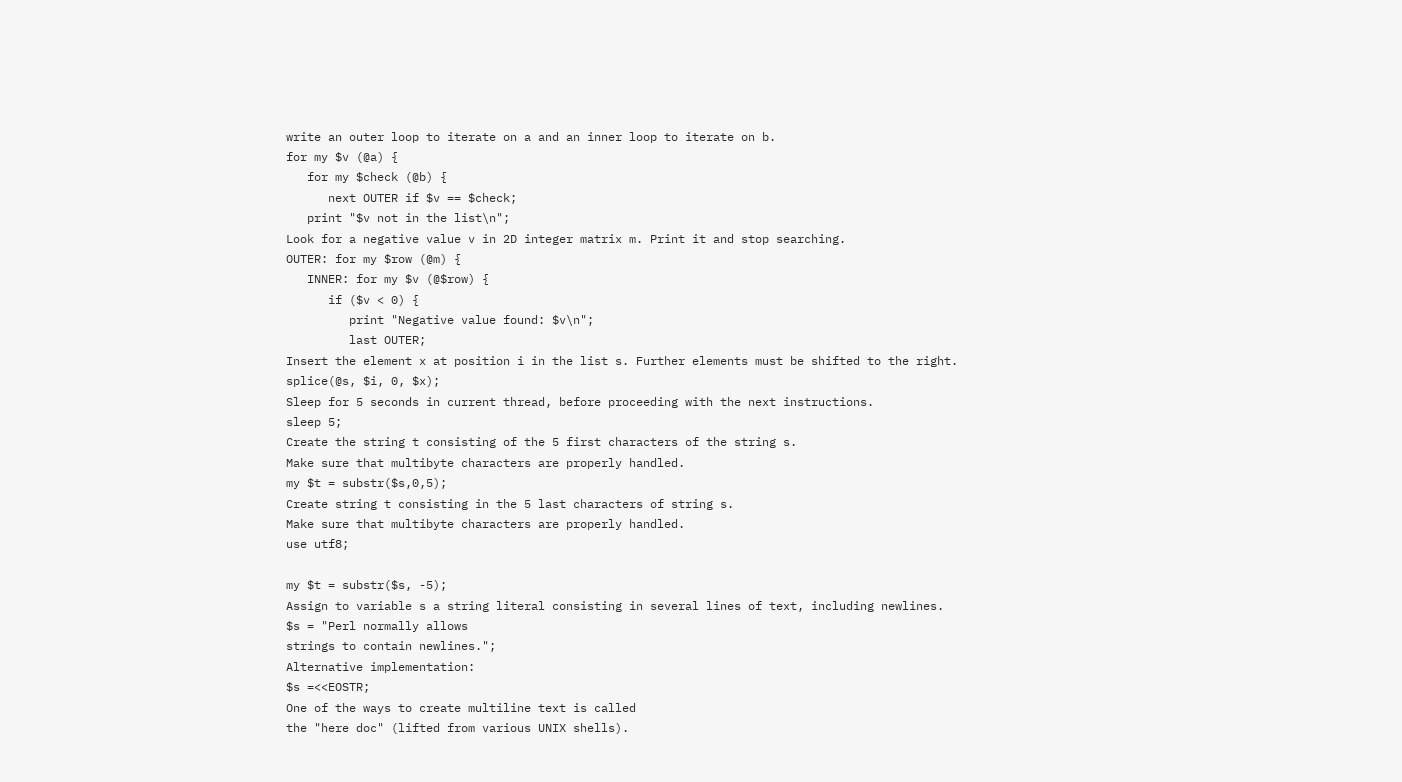write an outer loop to iterate on a and an inner loop to iterate on b.
for my $v (@a) {
   for my $check (@b) {
      next OUTER if $v == $check;
   print "$v not in the list\n";
Look for a negative value v in 2D integer matrix m. Print it and stop searching.
OUTER: for my $row (@m) {
   INNER: for my $v (@$row) {
      if ($v < 0) {
         print "Negative value found: $v\n";
         last OUTER;
Insert the element x at position i in the list s. Further elements must be shifted to the right.
splice(@s, $i, 0, $x);
Sleep for 5 seconds in current thread, before proceeding with the next instructions.
sleep 5;
Create the string t consisting of the 5 first characters of the string s.
Make sure that multibyte characters are properly handled.
my $t = substr($s,0,5);
Create string t consisting in the 5 last characters of string s.
Make sure that multibyte characters are properly handled.
use utf8;

my $t = substr($s, -5);
Assign to variable s a string literal consisting in several lines of text, including newlines.
$s = "Perl normally allows
strings to contain newlines.";
Alternative implementation:
$s =<<EOSTR;
One of the ways to create multiline text is called
the "here doc" (lifted from various UNIX shells).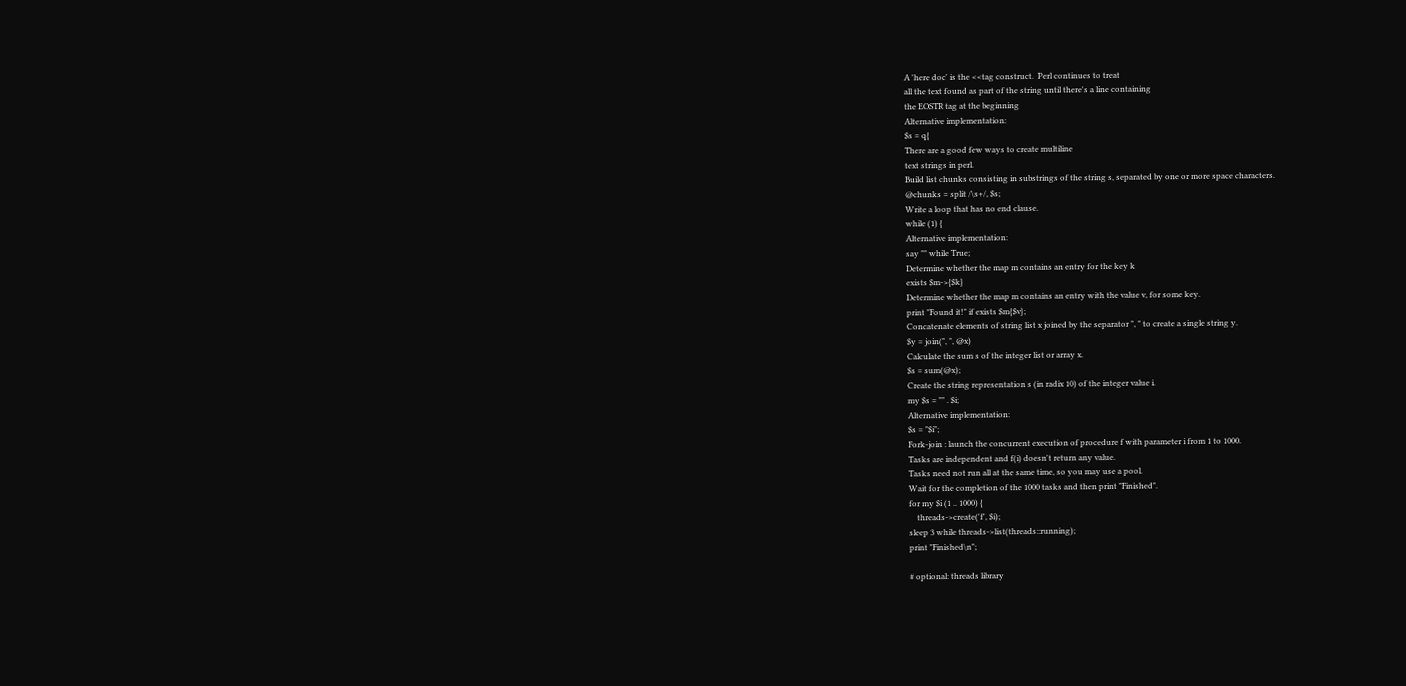A 'here doc' is the <<tag construct.  Perl continues to treat
all the text found as part of the string until there's a line containing
the EOSTR tag at the beginning
Alternative implementation:
$s = q{
There are a good few ways to create multiline
text strings in perl.
Build list chunks consisting in substrings of the string s, separated by one or more space characters.
@chunks = split /\s+/, $s;
Write a loop that has no end clause.
while (1) {
Alternative implementation:
say "" while True;
Determine whether the map m contains an entry for the key k
exists $m->{$k}
Determine whether the map m contains an entry with the value v, for some key.
print "Found it!" if exists $m{$v};
Concatenate elements of string list x joined by the separator ", " to create a single string y.
$y = join(", ", @x)
Calculate the sum s of the integer list or array x.
$s = sum(@x);
Create the string representation s (in radix 10) of the integer value i.
my $s = "" . $i;
Alternative implementation:
$s = "$i";
Fork-join : launch the concurrent execution of procedure f with parameter i from 1 to 1000.
Tasks are independent and f(i) doesn't return any value.
Tasks need not run all at the same time, so you may use a pool.
Wait for the completion of the 1000 tasks and then print "Finished".
for my $i (1 .. 1000) {
    threads->create('f', $i);
sleep 3 while threads->list(threads::running);
print "Finished\n";

# optional: threads library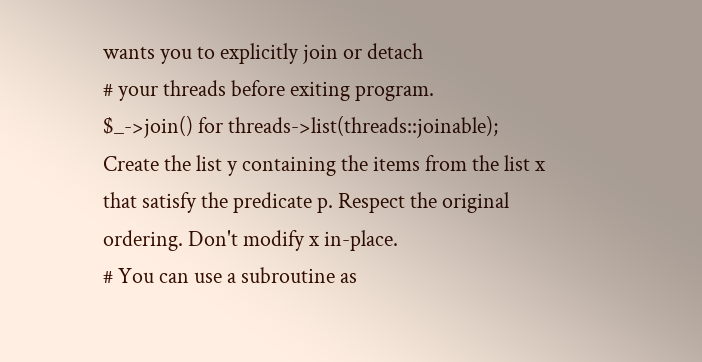wants you to explicitly join or detach
# your threads before exiting program.
$_->join() for threads->list(threads::joinable);
Create the list y containing the items from the list x that satisfy the predicate p. Respect the original ordering. Don't modify x in-place.
# You can use a subroutine as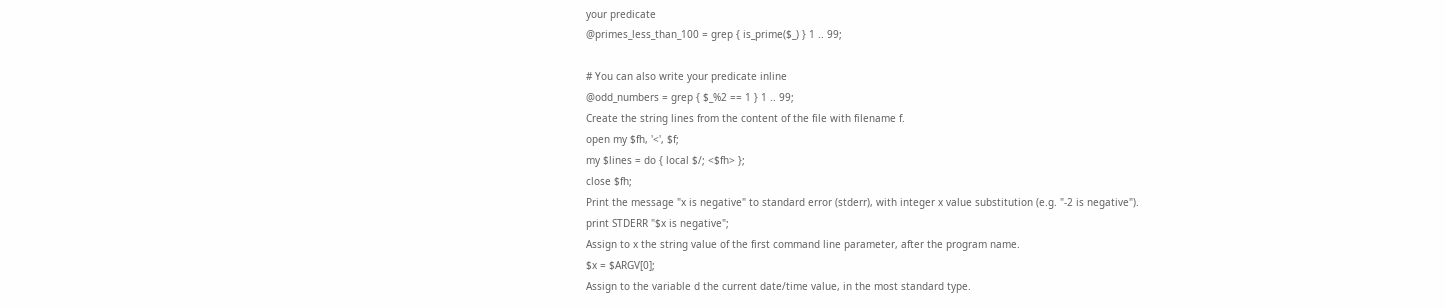your predicate
@primes_less_than_100 = grep { is_prime($_) } 1 .. 99;

# You can also write your predicate inline
@odd_numbers = grep { $_%2 == 1 } 1 .. 99;
Create the string lines from the content of the file with filename f.
open my $fh, '<', $f;
my $lines = do { local $/; <$fh> };
close $fh;
Print the message "x is negative" to standard error (stderr), with integer x value substitution (e.g. "-2 is negative").
print STDERR "$x is negative";
Assign to x the string value of the first command line parameter, after the program name.
$x = $ARGV[0];
Assign to the variable d the current date/time value, in the most standard type.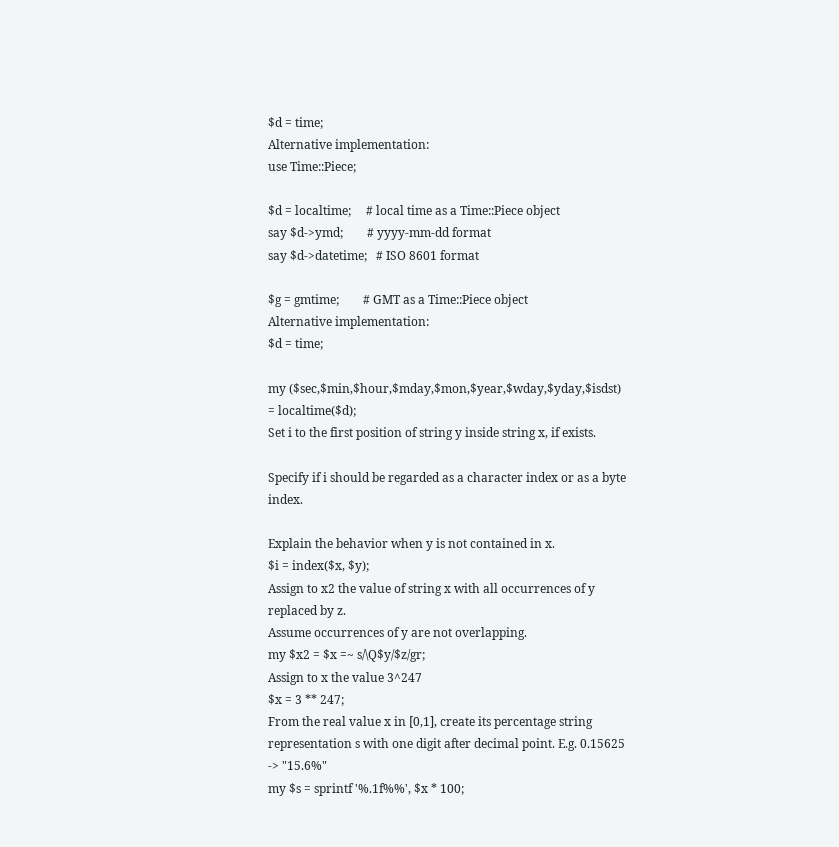$d = time;
Alternative implementation:
use Time::Piece;

$d = localtime;     # local time as a Time::Piece object
say $d->ymd;        # yyyy-mm-dd format
say $d->datetime;   # ISO 8601 format

$g = gmtime;        # GMT as a Time::Piece object
Alternative implementation:
$d = time;

my ($sec,$min,$hour,$mday,$mon,$year,$wday,$yday,$isdst) = localtime($d);
Set i to the first position of string y inside string x, if exists.

Specify if i should be regarded as a character index or as a byte index.

Explain the behavior when y is not contained in x.
$i = index($x, $y);
Assign to x2 the value of string x with all occurrences of y replaced by z.
Assume occurrences of y are not overlapping.
my $x2 = $x =~ s/\Q$y/$z/gr;
Assign to x the value 3^247
$x = 3 ** 247;
From the real value x in [0,1], create its percentage string representation s with one digit after decimal point. E.g. 0.15625 -> "15.6%"
my $s = sprintf '%.1f%%', $x * 100;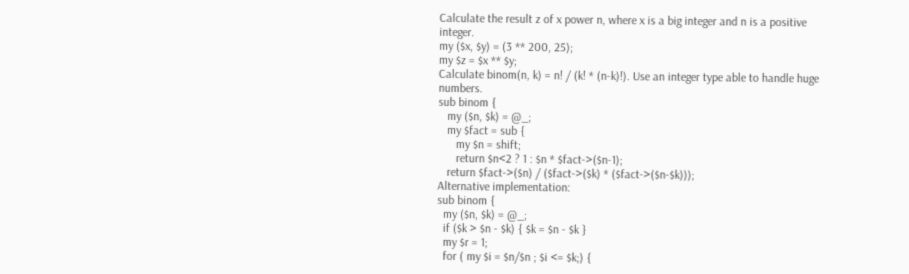Calculate the result z of x power n, where x is a big integer and n is a positive integer.
my ($x, $y) = (3 ** 200, 25);
my $z = $x ** $y;
Calculate binom(n, k) = n! / (k! * (n-k)!). Use an integer type able to handle huge numbers.
sub binom {
   my ($n, $k) = @_;
   my $fact = sub {
      my $n = shift;
      return $n<2 ? 1 : $n * $fact->($n-1);
   return $fact->($n) / ($fact->($k) * ($fact->($n-$k)));
Alternative implementation:
sub binom {
  my ($n, $k) = @_;
  if ($k > $n - $k) { $k = $n - $k }
  my $r = 1;
  for ( my $i = $n/$n ; $i <= $k;) {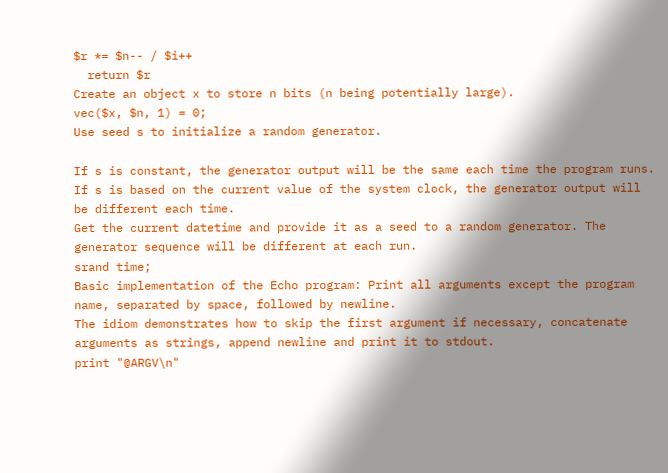$r *= $n-- / $i++
  return $r
Create an object x to store n bits (n being potentially large).
vec($x, $n, 1) = 0;
Use seed s to initialize a random generator.

If s is constant, the generator output will be the same each time the program runs. If s is based on the current value of the system clock, the generator output will be different each time.
Get the current datetime and provide it as a seed to a random generator. The generator sequence will be different at each run.
srand time;
Basic implementation of the Echo program: Print all arguments except the program name, separated by space, followed by newline.
The idiom demonstrates how to skip the first argument if necessary, concatenate arguments as strings, append newline and print it to stdout.
print "@ARGV\n"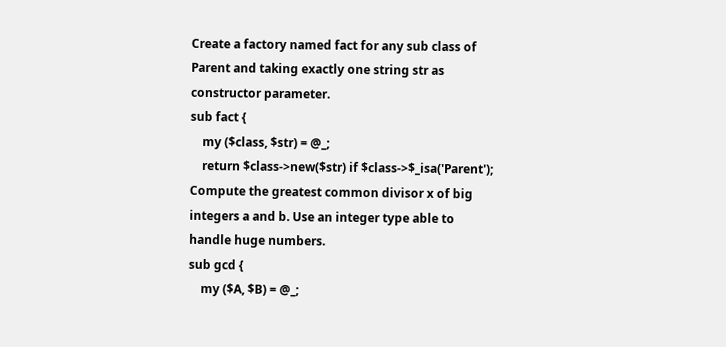Create a factory named fact for any sub class of Parent and taking exactly one string str as constructor parameter.
sub fact {
    my ($class, $str) = @_;
    return $class->new($str) if $class->$_isa('Parent');
Compute the greatest common divisor x of big integers a and b. Use an integer type able to handle huge numbers.
sub gcd {
    my ($A, $B) = @_;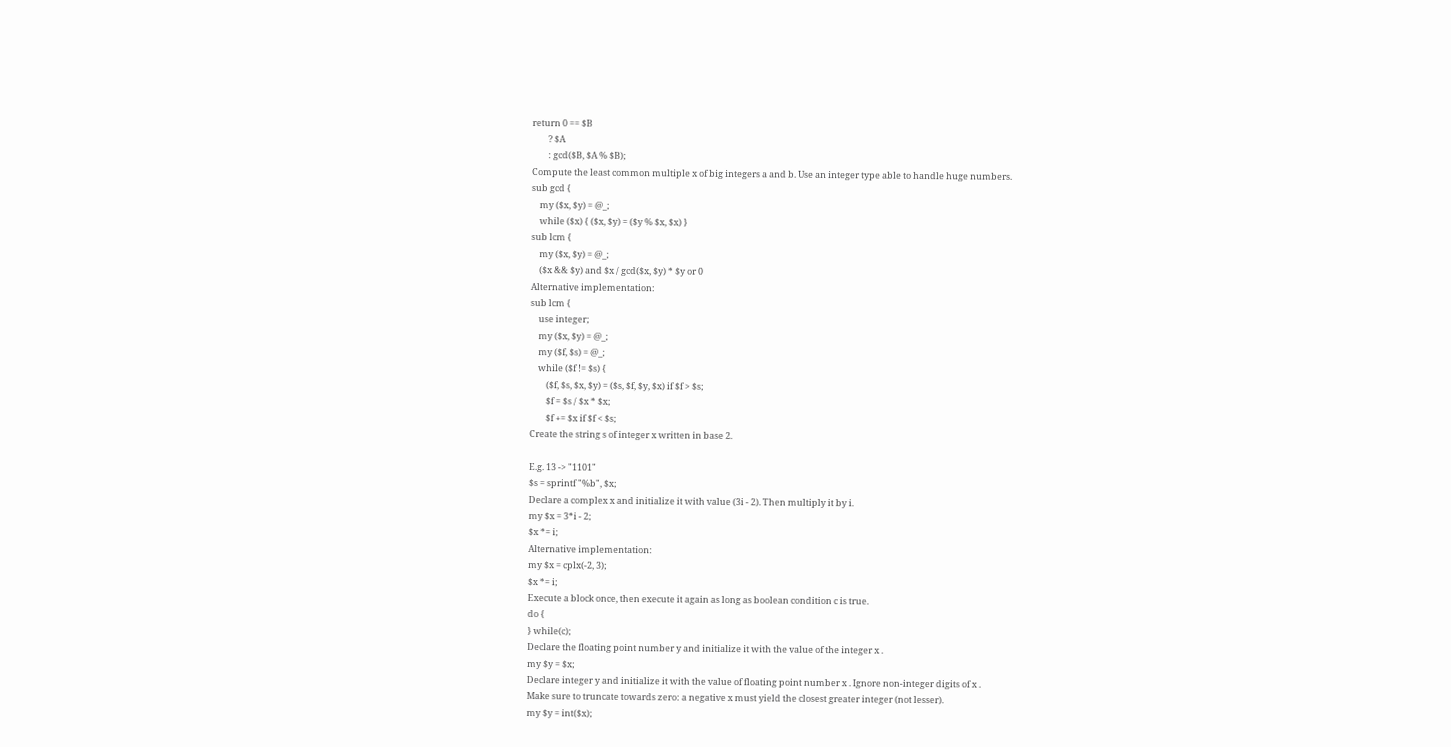return 0 == $B
        ? $A
        : gcd($B, $A % $B);
Compute the least common multiple x of big integers a and b. Use an integer type able to handle huge numbers.
sub gcd {
    my ($x, $y) = @_;
    while ($x) { ($x, $y) = ($y % $x, $x) }
sub lcm {
    my ($x, $y) = @_;
    ($x && $y) and $x / gcd($x, $y) * $y or 0
Alternative implementation:
sub lcm {
    use integer;
    my ($x, $y) = @_;
    my ($f, $s) = @_;
    while ($f != $s) {
        ($f, $s, $x, $y) = ($s, $f, $y, $x) if $f > $s;
        $f = $s / $x * $x;
        $f += $x if $f < $s;
Create the string s of integer x written in base 2.

E.g. 13 -> "1101"
$s = sprintf "%b", $x;
Declare a complex x and initialize it with value (3i - 2). Then multiply it by i.
my $x = 3*i - 2;
$x *= i;
Alternative implementation:
my $x = cplx(-2, 3);
$x *= i;
Execute a block once, then execute it again as long as boolean condition c is true.
do {
} while(c);
Declare the floating point number y and initialize it with the value of the integer x .
my $y = $x;
Declare integer y and initialize it with the value of floating point number x . Ignore non-integer digits of x .
Make sure to truncate towards zero: a negative x must yield the closest greater integer (not lesser).
my $y = int($x);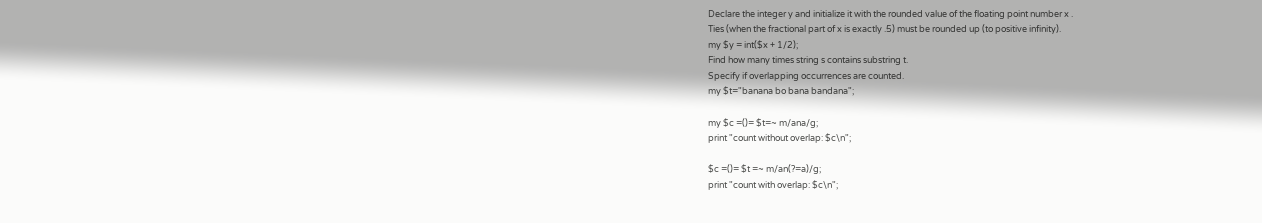Declare the integer y and initialize it with the rounded value of the floating point number x .
Ties (when the fractional part of x is exactly .5) must be rounded up (to positive infinity).
my $y = int($x + 1/2);
Find how many times string s contains substring t.
Specify if overlapping occurrences are counted.
my $t="banana bo bana bandana";

my $c =()= $t=~ m/ana/g;
print "count without overlap: $c\n";

$c =()= $t =~ m/an(?=a)/g;
print "count with overlap: $c\n";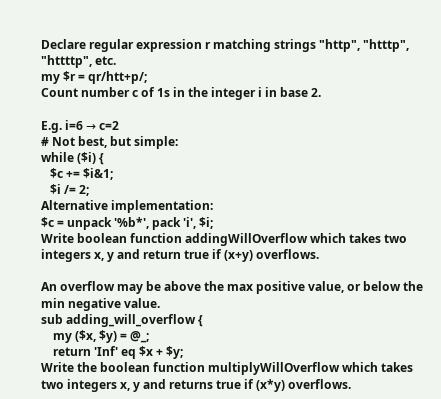Declare regular expression r matching strings "http", "htttp", "httttp", etc.
my $r = qr/htt+p/;
Count number c of 1s in the integer i in base 2.

E.g. i=6 → c=2
# Not best, but simple:
while ($i) {
   $c += $i&1;
   $i /= 2;
Alternative implementation:
$c = unpack '%b*', pack 'i', $i;
Write boolean function addingWillOverflow which takes two integers x, y and return true if (x+y) overflows.

An overflow may be above the max positive value, or below the min negative value.
sub adding_will_overflow {
    my ($x, $y) = @_;
    return 'Inf' eq $x + $y;
Write the boolean function multiplyWillOverflow which takes two integers x, y and returns true if (x*y) overflows.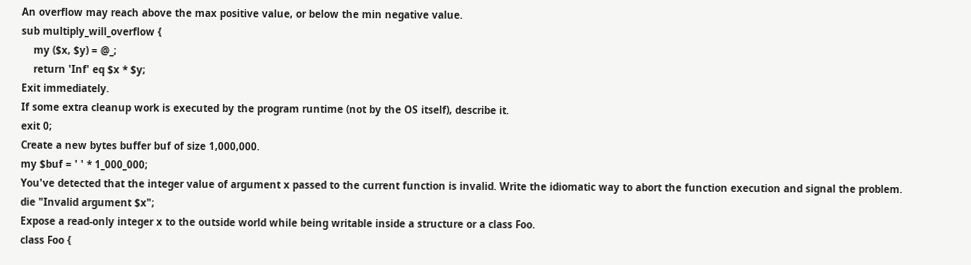An overflow may reach above the max positive value, or below the min negative value.
sub multiply_will_overflow {
    my ($x, $y) = @_;
    return 'Inf' eq $x * $y;
Exit immediately.
If some extra cleanup work is executed by the program runtime (not by the OS itself), describe it.
exit 0;
Create a new bytes buffer buf of size 1,000,000.
my $buf = ' ' * 1_000_000;
You've detected that the integer value of argument x passed to the current function is invalid. Write the idiomatic way to abort the function execution and signal the problem.
die "Invalid argument $x";
Expose a read-only integer x to the outside world while being writable inside a structure or a class Foo.
class Foo {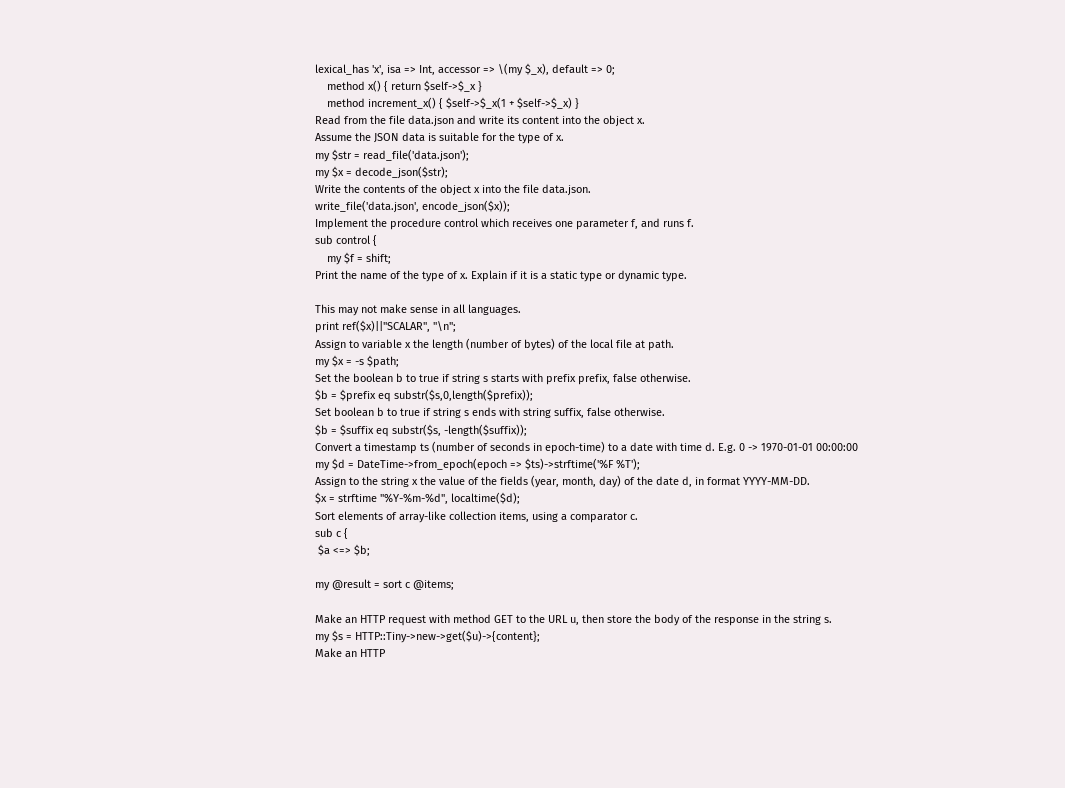lexical_has 'x', isa => Int, accessor => \(my $_x), default => 0;
    method x() { return $self->$_x }
    method increment_x() { $self->$_x(1 + $self->$_x) }
Read from the file data.json and write its content into the object x.
Assume the JSON data is suitable for the type of x.
my $str = read_file('data.json');
my $x = decode_json($str);
Write the contents of the object x into the file data.json.
write_file('data.json', encode_json($x));
Implement the procedure control which receives one parameter f, and runs f.
sub control {
    my $f = shift;
Print the name of the type of x. Explain if it is a static type or dynamic type.

This may not make sense in all languages.
print ref($x)||"SCALAR", "\n";
Assign to variable x the length (number of bytes) of the local file at path.
my $x = -s $path;
Set the boolean b to true if string s starts with prefix prefix, false otherwise.
$b = $prefix eq substr($s,0,length($prefix));
Set boolean b to true if string s ends with string suffix, false otherwise.
$b = $suffix eq substr($s, -length($suffix));
Convert a timestamp ts (number of seconds in epoch-time) to a date with time d. E.g. 0 -> 1970-01-01 00:00:00
my $d = DateTime->from_epoch(epoch => $ts)->strftime('%F %T');
Assign to the string x the value of the fields (year, month, day) of the date d, in format YYYY-MM-DD.
$x = strftime "%Y-%m-%d", localtime($d);
Sort elements of array-like collection items, using a comparator c.
sub c {
 $a <=> $b;

my @result = sort c @items;

Make an HTTP request with method GET to the URL u, then store the body of the response in the string s.
my $s = HTTP::Tiny->new->get($u)->{content};
Make an HTTP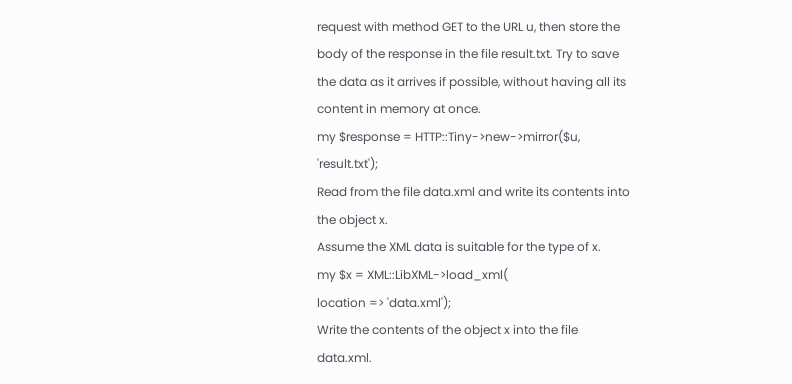request with method GET to the URL u, then store the body of the response in the file result.txt. Try to save the data as it arrives if possible, without having all its content in memory at once.
my $response = HTTP::Tiny->new->mirror($u, 'result.txt');
Read from the file data.xml and write its contents into the object x.
Assume the XML data is suitable for the type of x.
my $x = XML::LibXML->load_xml(
location => 'data.xml');
Write the contents of the object x into the file data.xml.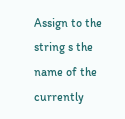Assign to the string s the name of the currently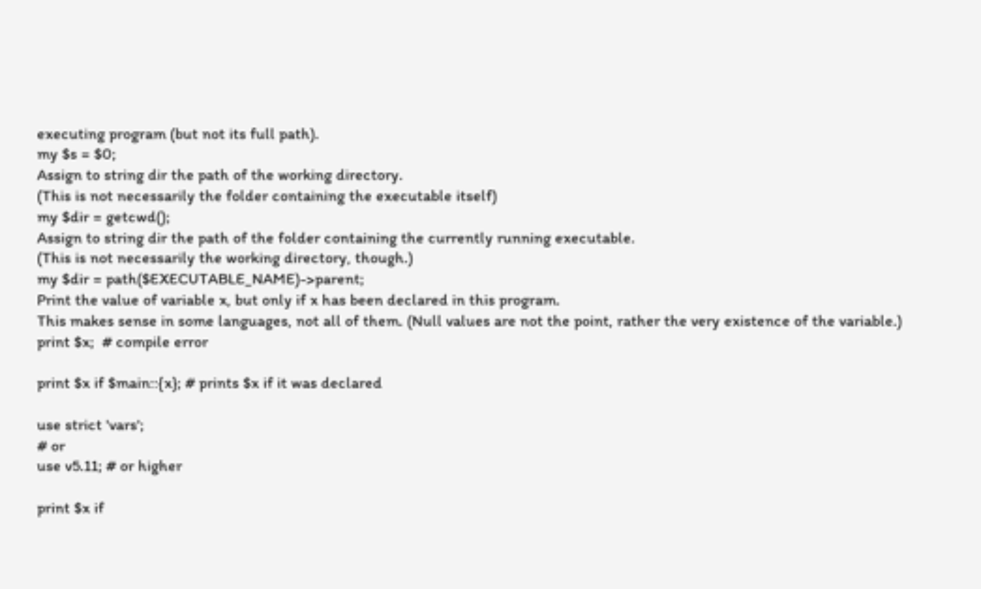executing program (but not its full path).
my $s = $0;
Assign to string dir the path of the working directory.
(This is not necessarily the folder containing the executable itself)
my $dir = getcwd();
Assign to string dir the path of the folder containing the currently running executable.
(This is not necessarily the working directory, though.)
my $dir = path($EXECUTABLE_NAME)->parent;
Print the value of variable x, but only if x has been declared in this program.
This makes sense in some languages, not all of them. (Null values are not the point, rather the very existence of the variable.)
print $x;  # compile error

print $x if $main::{x}; # prints $x if it was declared

use strict 'vars';
# or
use v5.11; # or higher

print $x if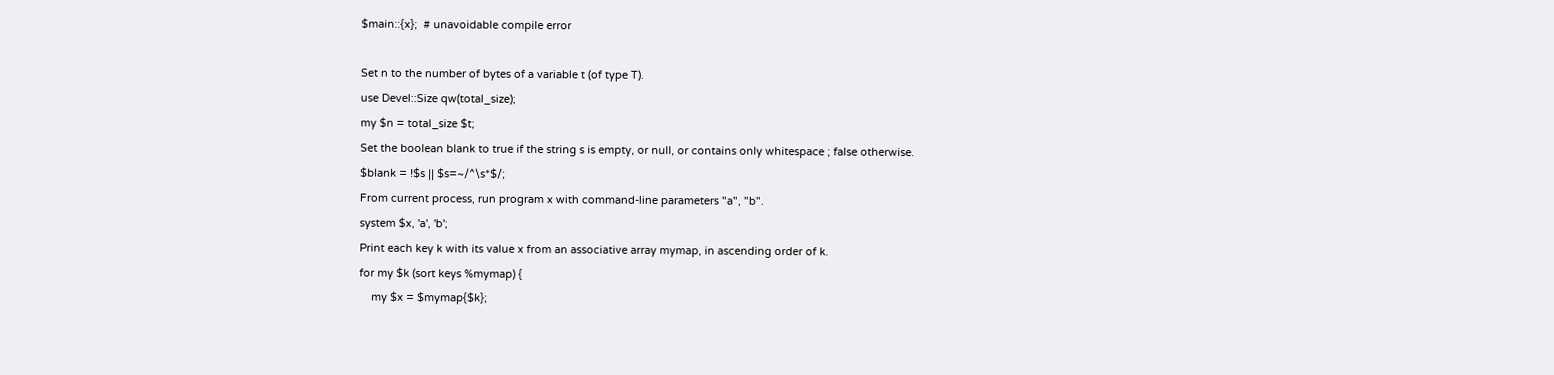$main::{x};  # unavoidable compile error

Set n to the number of bytes of a variable t (of type T).
use Devel::Size qw(total_size);
my $n = total_size $t;
Set the boolean blank to true if the string s is empty, or null, or contains only whitespace ; false otherwise.
$blank = !$s || $s=~/^\s*$/;
From current process, run program x with command-line parameters "a", "b".
system $x, 'a', 'b';
Print each key k with its value x from an associative array mymap, in ascending order of k.
for my $k (sort keys %mymap) {
    my $x = $mymap{$k};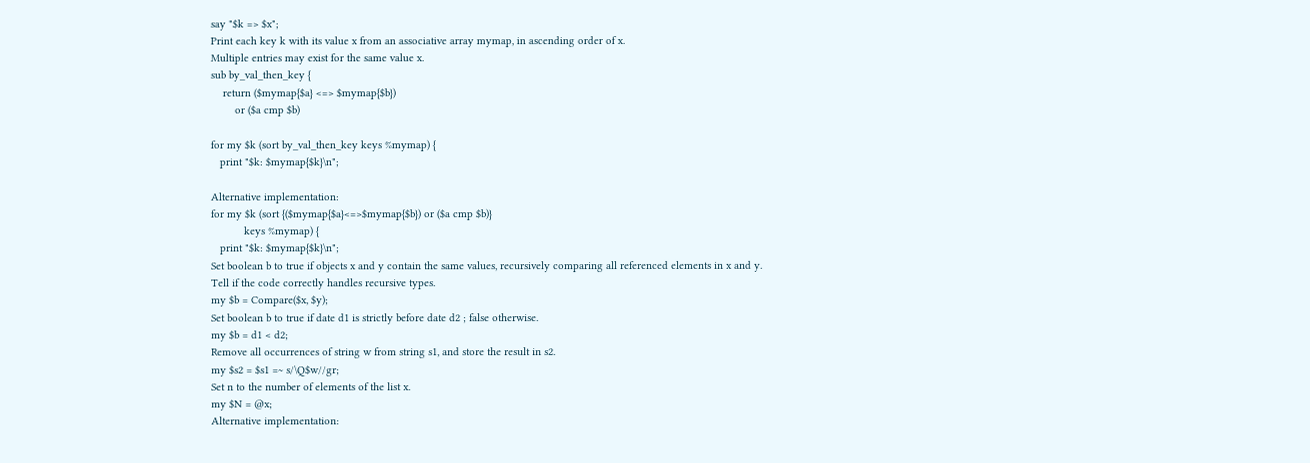say "$k => $x";
Print each key k with its value x from an associative array mymap, in ascending order of x.
Multiple entries may exist for the same value x.
sub by_val_then_key {
    return ($mymap{$a} <=> $mymap{$b})
        or ($a cmp $b)

for my $k (sort by_val_then_key keys %mymap) {
   print "$k: $mymap{$k}\n";

Alternative implementation:
for my $k (sort {($mymap{$a}<=>$mymap{$b}) or ($a cmp $b)}
           keys %mymap) {
   print "$k: $mymap{$k}\n";
Set boolean b to true if objects x and y contain the same values, recursively comparing all referenced elements in x and y.
Tell if the code correctly handles recursive types.
my $b = Compare($x, $y);
Set boolean b to true if date d1 is strictly before date d2 ; false otherwise.
my $b = d1 < d2;
Remove all occurrences of string w from string s1, and store the result in s2.
my $s2 = $s1 =~ s/\Q$w//gr;
Set n to the number of elements of the list x.
my $N = @x;
Alternative implementation: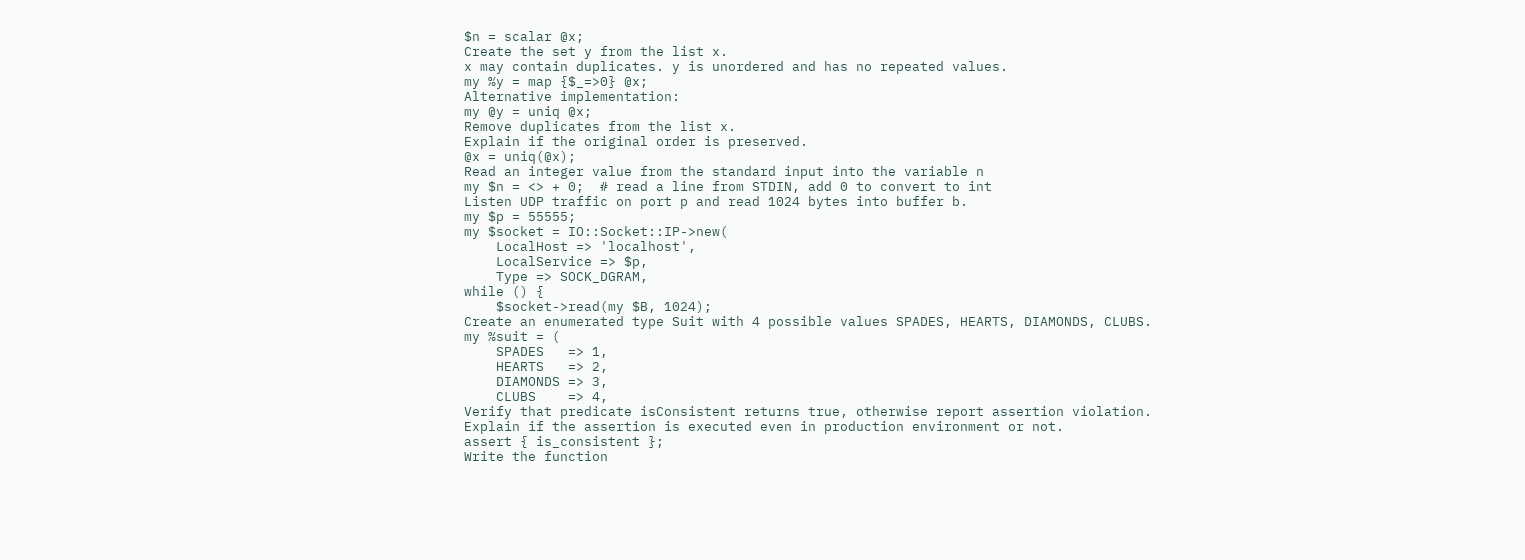$n = scalar @x;
Create the set y from the list x.
x may contain duplicates. y is unordered and has no repeated values.
my %y = map {$_=>0} @x;
Alternative implementation:
my @y = uniq @x;
Remove duplicates from the list x.
Explain if the original order is preserved.
@x = uniq(@x);
Read an integer value from the standard input into the variable n
my $n = <> + 0;  # read a line from STDIN, add 0 to convert to int
Listen UDP traffic on port p and read 1024 bytes into buffer b.
my $p = 55555;
my $socket = IO::Socket::IP->new(
    LocalHost => 'localhost',
    LocalService => $p,
    Type => SOCK_DGRAM,
while () {
    $socket->read(my $B, 1024);
Create an enumerated type Suit with 4 possible values SPADES, HEARTS, DIAMONDS, CLUBS.
my %suit = (
    SPADES   => 1,
    HEARTS   => 2,
    DIAMONDS => 3,
    CLUBS    => 4,
Verify that predicate isConsistent returns true, otherwise report assertion violation.
Explain if the assertion is executed even in production environment or not.
assert { is_consistent };
Write the function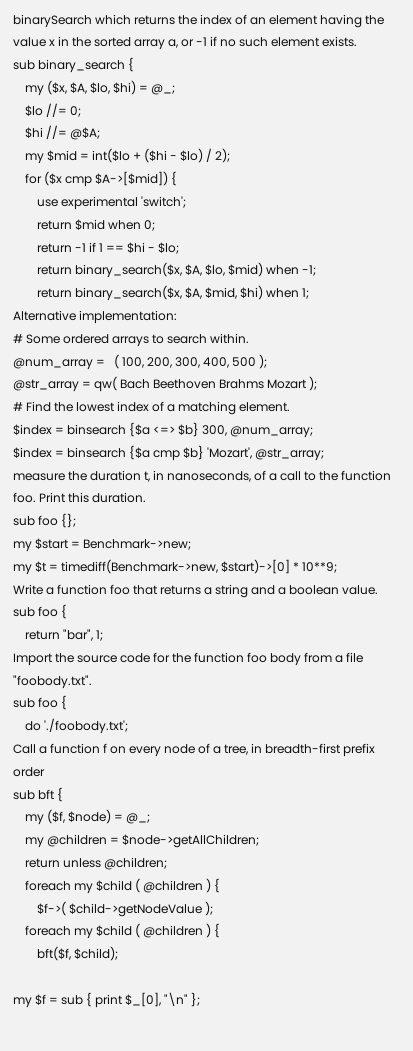binarySearch which returns the index of an element having the value x in the sorted array a, or -1 if no such element exists.
sub binary_search {
    my ($x, $A, $lo, $hi) = @_;
    $lo //= 0;
    $hi //= @$A;
    my $mid = int($lo + ($hi - $lo) / 2);
    for ($x cmp $A->[$mid]) {
        use experimental 'switch';
        return $mid when 0;
        return -1 if 1 == $hi - $lo;
        return binary_search($x, $A, $lo, $mid) when -1;
        return binary_search($x, $A, $mid, $hi) when 1;
Alternative implementation:
# Some ordered arrays to search within.
@num_array =   ( 100, 200, 300, 400, 500 );
@str_array = qw( Bach Beethoven Brahms Mozart );
# Find the lowest index of a matching element.
$index = binsearch {$a <=> $b} 300, @num_array;
$index = binsearch {$a cmp $b} 'Mozart', @str_array;
measure the duration t, in nanoseconds, of a call to the function foo. Print this duration.
sub foo {};
my $start = Benchmark->new;
my $t = timediff(Benchmark->new, $start)->[0] * 10**9;
Write a function foo that returns a string and a boolean value.
sub foo {
    return "bar", 1;
Import the source code for the function foo body from a file "foobody.txt".
sub foo {
    do './foobody.txt';
Call a function f on every node of a tree, in breadth-first prefix order
sub bft {
    my ($f, $node) = @_;
    my @children = $node->getAllChildren;
    return unless @children;
    foreach my $child ( @children ) {
        $f->( $child->getNodeValue );
    foreach my $child ( @children ) {
        bft($f, $child);

my $f = sub { print $_[0], "\n" };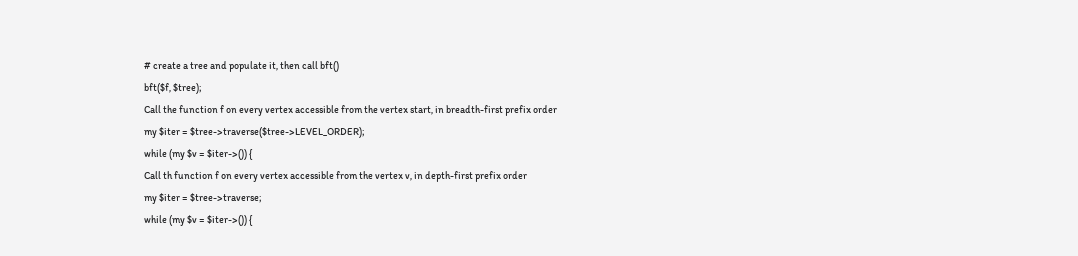# create a tree and populate it, then call bft()
bft($f, $tree);
Call the function f on every vertex accessible from the vertex start, in breadth-first prefix order
my $iter = $tree->traverse($tree->LEVEL_ORDER);
while (my $v = $iter->()) {
Call th function f on every vertex accessible from the vertex v, in depth-first prefix order
my $iter = $tree->traverse;
while (my $v = $iter->()) {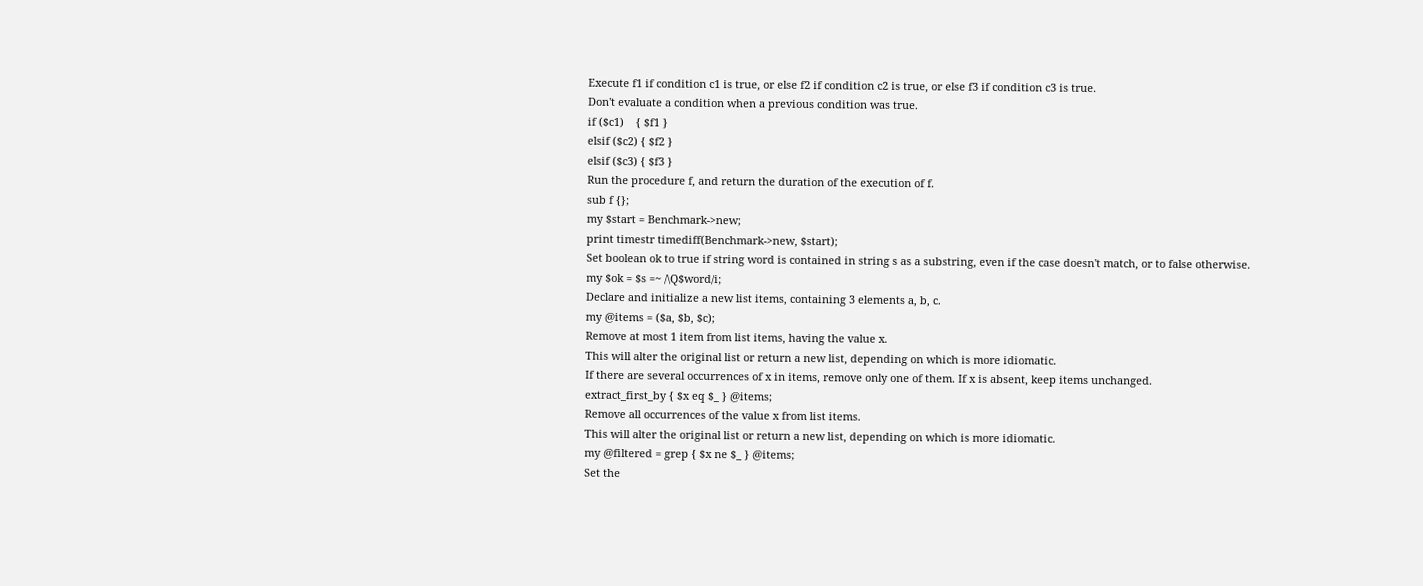Execute f1 if condition c1 is true, or else f2 if condition c2 is true, or else f3 if condition c3 is true.
Don't evaluate a condition when a previous condition was true.
if ($c1)    { $f1 }
elsif ($c2) { $f2 }
elsif ($c3) { $f3 }
Run the procedure f, and return the duration of the execution of f.
sub f {};
my $start = Benchmark->new;
print timestr timediff(Benchmark->new, $start);
Set boolean ok to true if string word is contained in string s as a substring, even if the case doesn't match, or to false otherwise.
my $ok = $s =~ /\Q$word/i;
Declare and initialize a new list items, containing 3 elements a, b, c.
my @items = ($a, $b, $c);
Remove at most 1 item from list items, having the value x.
This will alter the original list or return a new list, depending on which is more idiomatic.
If there are several occurrences of x in items, remove only one of them. If x is absent, keep items unchanged.
extract_first_by { $x eq $_ } @items;
Remove all occurrences of the value x from list items.
This will alter the original list or return a new list, depending on which is more idiomatic.
my @filtered = grep { $x ne $_ } @items;
Set the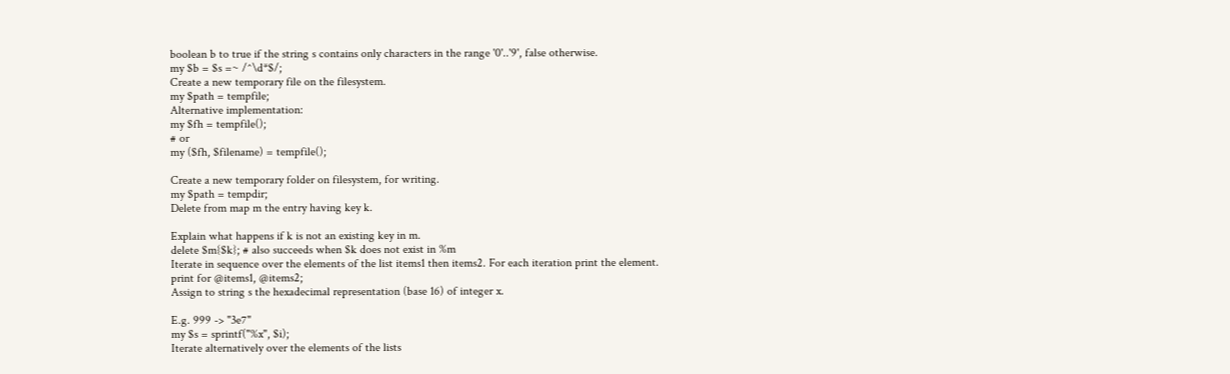boolean b to true if the string s contains only characters in the range '0'..'9', false otherwise.
my $b = $s =~ /^\d*$/;
Create a new temporary file on the filesystem.
my $path = tempfile;
Alternative implementation:
my $fh = tempfile();
# or
my ($fh, $filename) = tempfile();

Create a new temporary folder on filesystem, for writing.
my $path = tempdir;
Delete from map m the entry having key k.

Explain what happens if k is not an existing key in m.
delete $m{$k}; # also succeeds when $k does not exist in %m
Iterate in sequence over the elements of the list items1 then items2. For each iteration print the element.
print for @items1, @items2;
Assign to string s the hexadecimal representation (base 16) of integer x.

E.g. 999 -> "3e7"
my $s = sprintf("%x", $i);
Iterate alternatively over the elements of the lists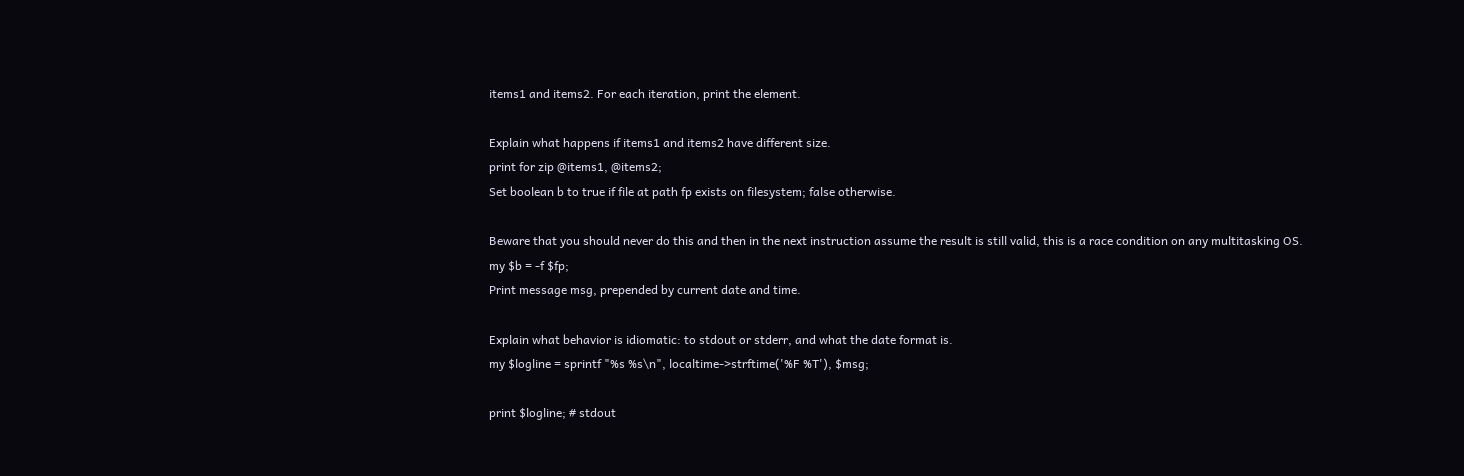items1 and items2. For each iteration, print the element.

Explain what happens if items1 and items2 have different size.
print for zip @items1, @items2;
Set boolean b to true if file at path fp exists on filesystem; false otherwise.

Beware that you should never do this and then in the next instruction assume the result is still valid, this is a race condition on any multitasking OS.
my $b = -f $fp;
Print message msg, prepended by current date and time.

Explain what behavior is idiomatic: to stdout or stderr, and what the date format is.
my $logline = sprintf "%s %s\n", localtime->strftime('%F %T'), $msg;

print $logline; # stdout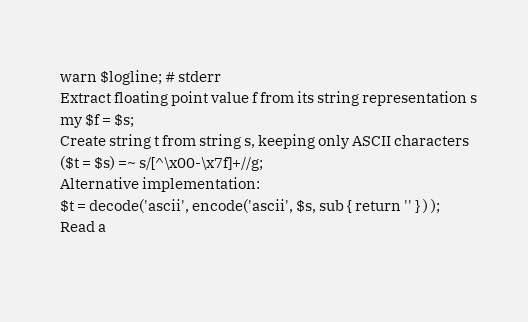warn $logline; # stderr
Extract floating point value f from its string representation s
my $f = $s;
Create string t from string s, keeping only ASCII characters
($t = $s) =~ s/[^\x00-\x7f]+//g;
Alternative implementation:
$t = decode('ascii', encode('ascii', $s, sub { return '' } ) );
Read a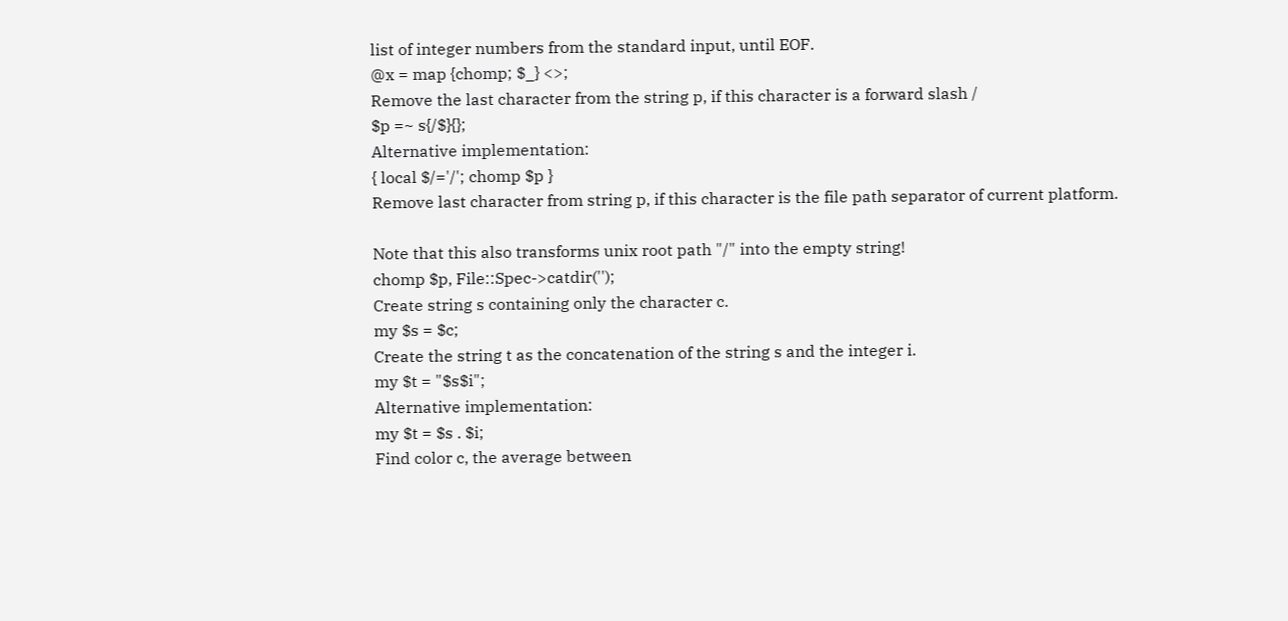list of integer numbers from the standard input, until EOF.
@x = map {chomp; $_} <>;
Remove the last character from the string p, if this character is a forward slash /
$p =~ s{/$}{};
Alternative implementation:
{ local $/='/'; chomp $p }
Remove last character from string p, if this character is the file path separator of current platform.

Note that this also transforms unix root path "/" into the empty string!
chomp $p, File::Spec->catdir('');
Create string s containing only the character c.
my $s = $c;
Create the string t as the concatenation of the string s and the integer i.
my $t = "$s$i";
Alternative implementation:
my $t = $s . $i;
Find color c, the average between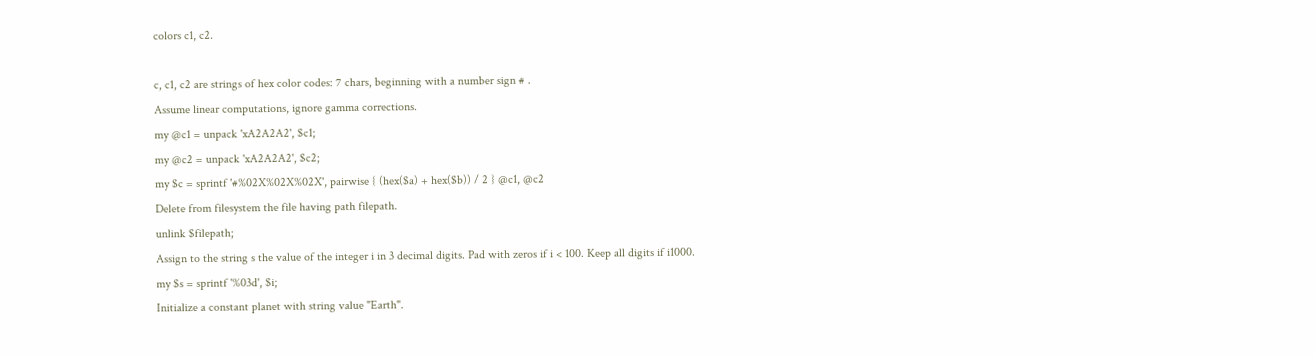colors c1, c2.

c, c1, c2 are strings of hex color codes: 7 chars, beginning with a number sign # .
Assume linear computations, ignore gamma corrections.
my @c1 = unpack 'xA2A2A2', $c1;
my @c2 = unpack 'xA2A2A2', $c2;
my $c = sprintf '#%02X%02X%02X', pairwise { (hex($a) + hex($b)) / 2 } @c1, @c2
Delete from filesystem the file having path filepath.
unlink $filepath;
Assign to the string s the value of the integer i in 3 decimal digits. Pad with zeros if i < 100. Keep all digits if i1000.
my $s = sprintf '%03d', $i;
Initialize a constant planet with string value "Earth".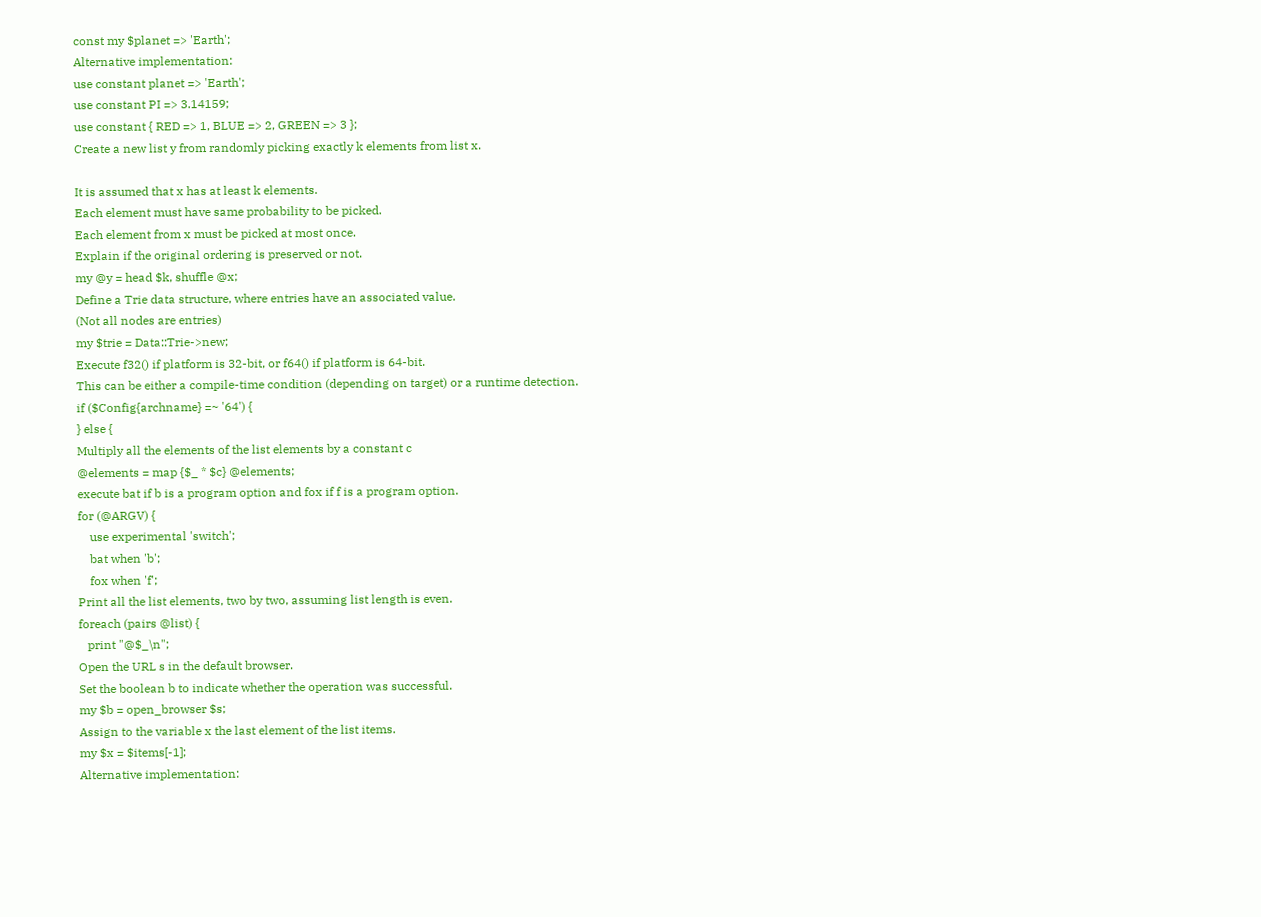const my $planet => 'Earth';
Alternative implementation:
use constant planet => 'Earth';
use constant PI => 3.14159;
use constant { RED => 1, BLUE => 2, GREEN => 3 };
Create a new list y from randomly picking exactly k elements from list x.

It is assumed that x has at least k elements.
Each element must have same probability to be picked.
Each element from x must be picked at most once.
Explain if the original ordering is preserved or not.
my @y = head $k, shuffle @x;
Define a Trie data structure, where entries have an associated value.
(Not all nodes are entries)
my $trie = Data::Trie->new;
Execute f32() if platform is 32-bit, or f64() if platform is 64-bit.
This can be either a compile-time condition (depending on target) or a runtime detection.
if ($Config{archname} =~ '64') {
} else {
Multiply all the elements of the list elements by a constant c
@elements = map {$_ * $c} @elements;
execute bat if b is a program option and fox if f is a program option.
for (@ARGV) {
    use experimental 'switch';
    bat when 'b';
    fox when 'f';
Print all the list elements, two by two, assuming list length is even.
foreach (pairs @list) {
   print "@$_\n";
Open the URL s in the default browser.
Set the boolean b to indicate whether the operation was successful.
my $b = open_browser $s;
Assign to the variable x the last element of the list items.
my $x = $items[-1];
Alternative implementation: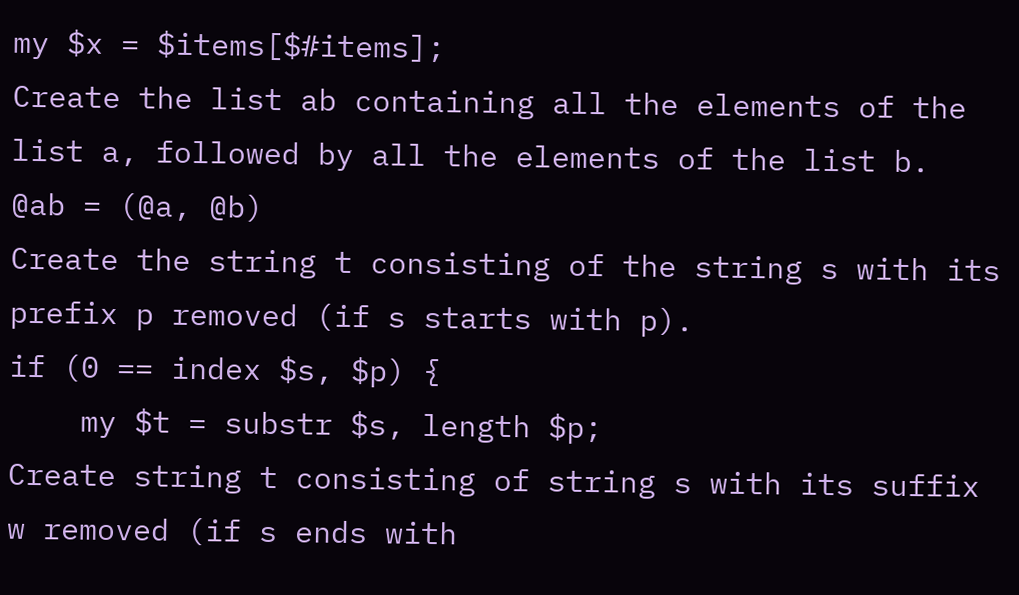my $x = $items[$#items];
Create the list ab containing all the elements of the list a, followed by all the elements of the list b.
@ab = (@a, @b)
Create the string t consisting of the string s with its prefix p removed (if s starts with p).
if (0 == index $s, $p) {
    my $t = substr $s, length $p;
Create string t consisting of string s with its suffix w removed (if s ends with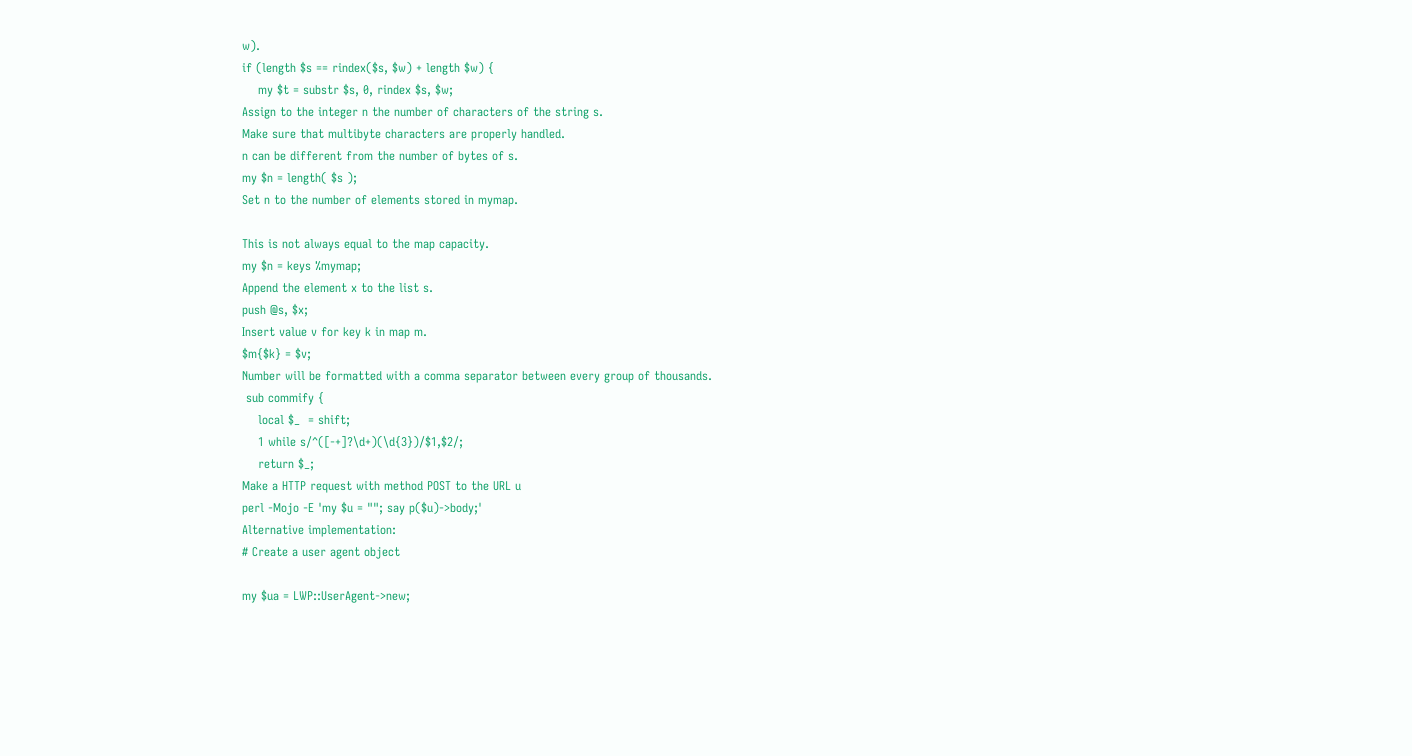w).
if (length $s == rindex($s, $w) + length $w) {
    my $t = substr $s, 0, rindex $s, $w;
Assign to the integer n the number of characters of the string s.
Make sure that multibyte characters are properly handled.
n can be different from the number of bytes of s.
my $n = length( $s );
Set n to the number of elements stored in mymap.

This is not always equal to the map capacity.
my $n = keys %mymap;
Append the element x to the list s.
push @s, $x;
Insert value v for key k in map m.
$m{$k} = $v;
Number will be formatted with a comma separator between every group of thousands.
 sub commify {
    local $_  = shift;
    1 while s/^([-+]?\d+)(\d{3})/$1,$2/;
    return $_;
Make a HTTP request with method POST to the URL u
perl -Mojo -E 'my $u = ""; say p($u)->body;'
Alternative implementation:
# Create a user agent object

my $ua = LWP::UserAgent->new;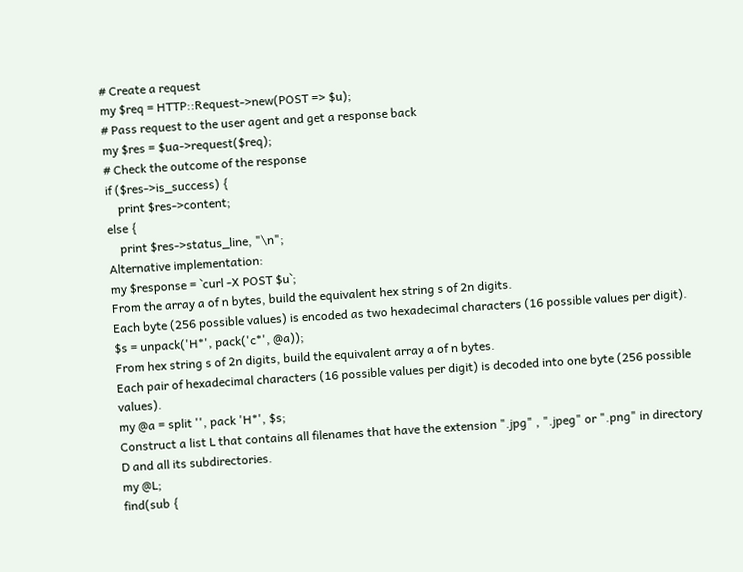# Create a request
my $req = HTTP::Request->new(POST => $u);
# Pass request to the user agent and get a response back
my $res = $ua->request($req);
# Check the outcome of the response
if ($res->is_success) {
    print $res->content;
else {
    print $res->status_line, "\n";
Alternative implementation:
my $response = `curl -X POST $u`;
From the array a of n bytes, build the equivalent hex string s of 2n digits.
Each byte (256 possible values) is encoded as two hexadecimal characters (16 possible values per digit).
$s = unpack('H*', pack('c*', @a));
From hex string s of 2n digits, build the equivalent array a of n bytes.
Each pair of hexadecimal characters (16 possible values per digit) is decoded into one byte (256 possible values).
my @a = split '', pack 'H*', $s;
Construct a list L that contains all filenames that have the extension ".jpg" , ".jpeg" or ".png" in directory D and all its subdirectories.
my @L;
find(sub {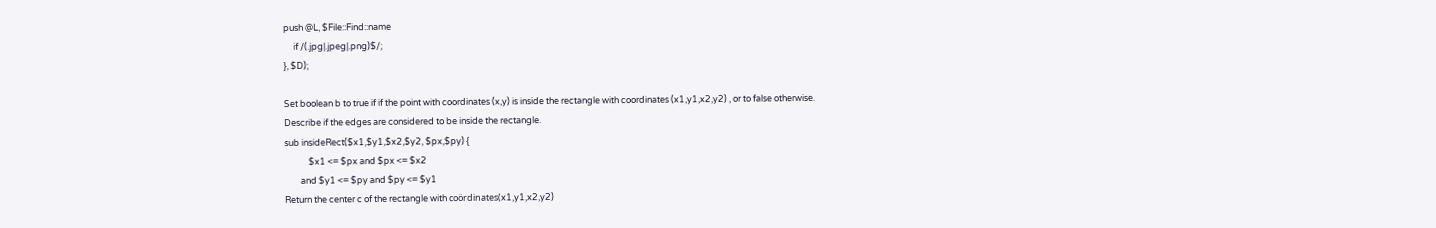push @L, $File::Find::name
     if /(.jpg|.jpeg|.png)$/;
}, $D);

Set boolean b to true if if the point with coordinates (x,y) is inside the rectangle with coordinates (x1,y1,x2,y2) , or to false otherwise.
Describe if the edges are considered to be inside the rectangle.
sub insideRect($x1,$y1,$x2,$y2, $px,$py) {
            $x1 <= $px and $px <= $x2
        and $y1 <= $py and $py <= $y1
Return the center c of the rectangle with coördinates(x1,y1,x2,y2)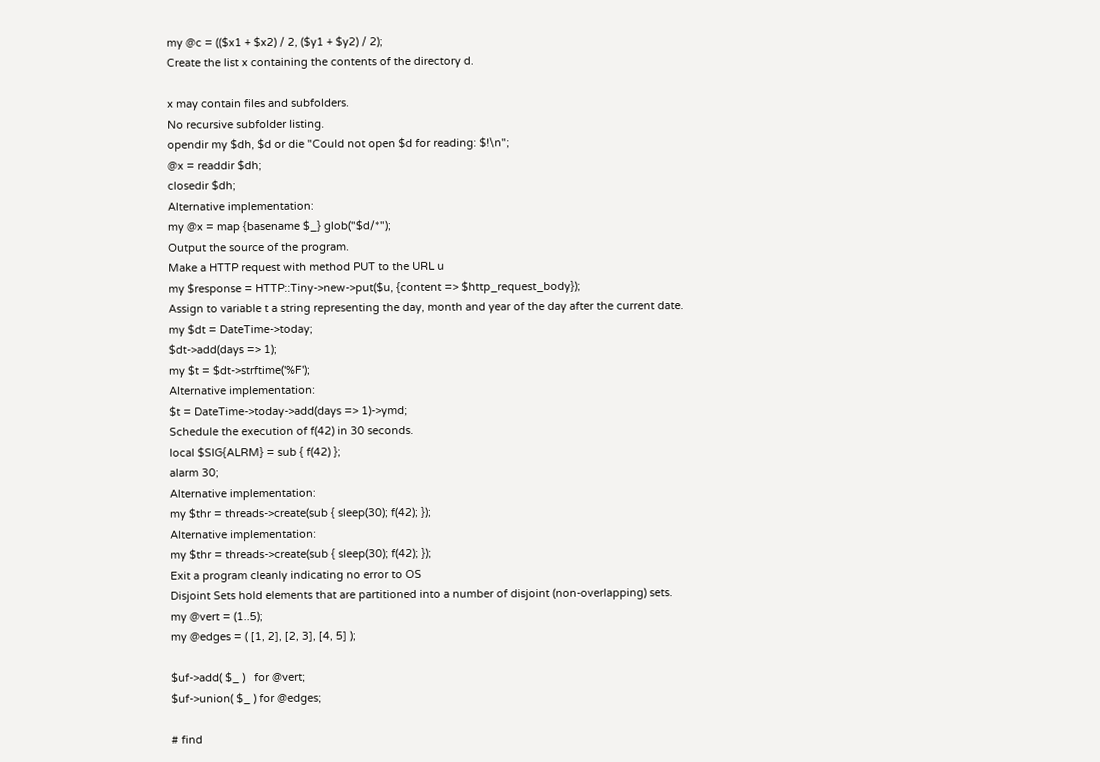my @c = (($x1 + $x2) / 2, ($y1 + $y2) / 2);
Create the list x containing the contents of the directory d.

x may contain files and subfolders.
No recursive subfolder listing.
opendir my $dh, $d or die "Could not open $d for reading: $!\n";
@x = readdir $dh;
closedir $dh;
Alternative implementation:
my @x = map {basename $_} glob("$d/*");
Output the source of the program.
Make a HTTP request with method PUT to the URL u
my $response = HTTP::Tiny->new->put($u, {content => $http_request_body});
Assign to variable t a string representing the day, month and year of the day after the current date.
my $dt = DateTime->today;
$dt->add(days => 1);
my $t = $dt->strftime('%F');
Alternative implementation:
$t = DateTime->today->add(days => 1)->ymd;
Schedule the execution of f(42) in 30 seconds.
local $SIG{ALRM} = sub { f(42) };
alarm 30;
Alternative implementation:
my $thr = threads->create(sub { sleep(30); f(42); });
Alternative implementation:
my $thr = threads->create(sub { sleep(30); f(42); });
Exit a program cleanly indicating no error to OS
Disjoint Sets hold elements that are partitioned into a number of disjoint (non-overlapping) sets.
my @vert = (1..5);
my @edges = ( [1, 2], [2, 3], [4, 5] );

$uf->add( $_ )   for @vert;
$uf->union( $_ ) for @edges;

# find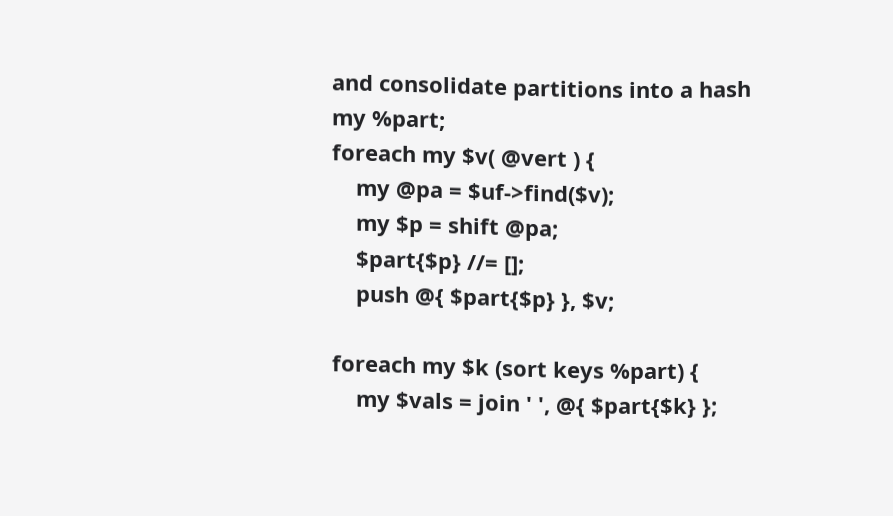and consolidate partitions into a hash
my %part;
foreach my $v( @vert ) {
    my @pa = $uf->find($v);
    my $p = shift @pa;
    $part{$p} //= [];
    push @{ $part{$p} }, $v;

foreach my $k (sort keys %part) {
    my $vals = join ' ', @{ $part{$k} };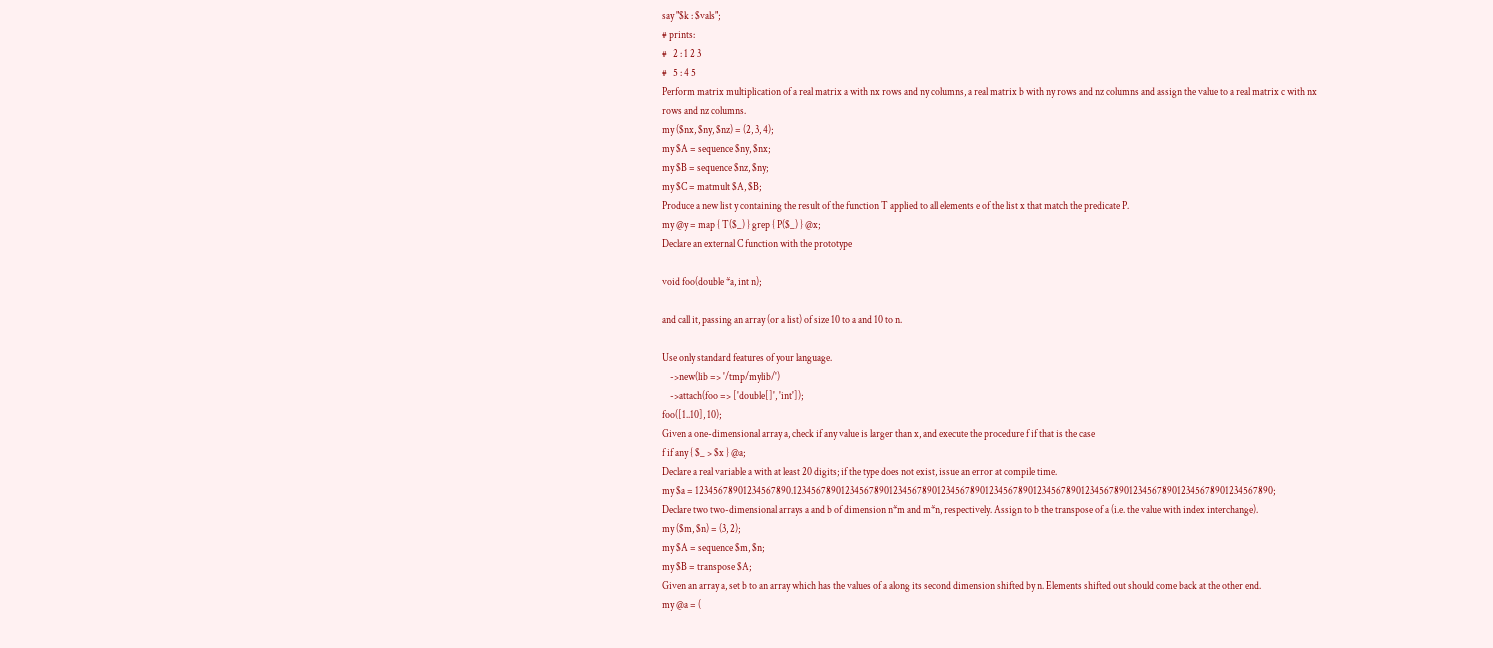say "$k : $vals";
# prints:
#   2 : 1 2 3
#   5 : 4 5
Perform matrix multiplication of a real matrix a with nx rows and ny columns, a real matrix b with ny rows and nz columns and assign the value to a real matrix c with nx rows and nz columns.
my ($nx, $ny, $nz) = (2, 3, 4);
my $A = sequence $ny, $nx;
my $B = sequence $nz, $ny;
my $C = matmult $A, $B;
Produce a new list y containing the result of the function T applied to all elements e of the list x that match the predicate P.
my @y = map { T($_) } grep { P($_) } @x;
Declare an external C function with the prototype

void foo(double *a, int n);

and call it, passing an array (or a list) of size 10 to a and 10 to n.

Use only standard features of your language.
    ->new(lib => '/tmp/mylib/')
    ->attach(foo => ['double[]', 'int']);
foo([1..10], 10);
Given a one-dimensional array a, check if any value is larger than x, and execute the procedure f if that is the case
f if any { $_ > $x } @a;
Declare a real variable a with at least 20 digits; if the type does not exist, issue an error at compile time.
my $a = 12345678901234567890.1234567890123456789012345678901234567890123456789012345678901234567890123456789012345678901234567890;
Declare two two-dimensional arrays a and b of dimension n*m and m*n, respectively. Assign to b the transpose of a (i.e. the value with index interchange).
my ($m, $n) = (3, 2);
my $A = sequence $m, $n;
my $B = transpose $A;
Given an array a, set b to an array which has the values of a along its second dimension shifted by n. Elements shifted out should come back at the other end.
my @a = (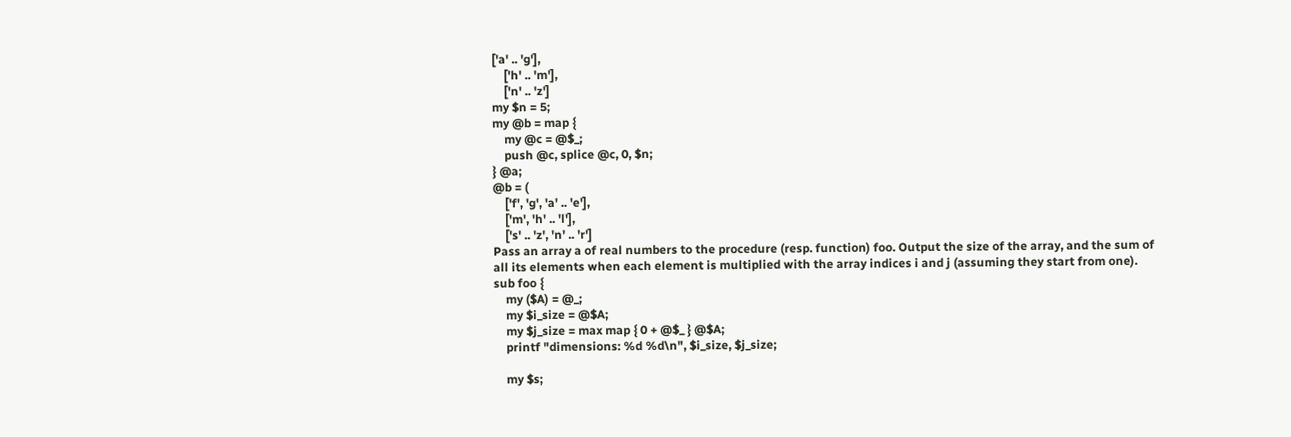['a' .. 'g'],
    ['h' .. 'm'],
    ['n' .. 'z']
my $n = 5;
my @b = map {
    my @c = @$_;
    push @c, splice @c, 0, $n;
} @a;
@b = (
    ['f', 'g', 'a' .. 'e'],
    ['m', 'h' .. 'l'],
    ['s' .. 'z', 'n' .. 'r']
Pass an array a of real numbers to the procedure (resp. function) foo. Output the size of the array, and the sum of all its elements when each element is multiplied with the array indices i and j (assuming they start from one).
sub foo {
    my ($A) = @_;
    my $i_size = @$A;
    my $j_size = max map { 0 + @$_ } @$A;
    printf "dimensions: %d %d\n", $i_size, $j_size;

    my $s;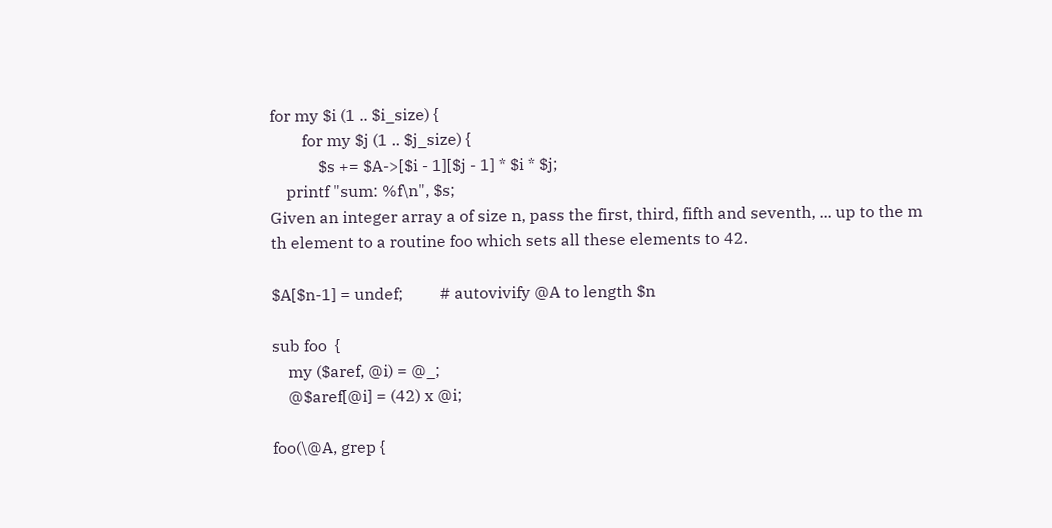for my $i (1 .. $i_size) {
        for my $j (1 .. $j_size) {
            $s += $A->[$i - 1][$j - 1] * $i * $j;
    printf "sum: %f\n", $s;
Given an integer array a of size n, pass the first, third, fifth and seventh, ... up to the m th element to a routine foo which sets all these elements to 42.

$A[$n-1] = undef;         # autovivify @A to length $n

sub foo  {
    my ($aref, @i) = @_;
    @$aref[@i] = (42) x @i;

foo(\@A, grep {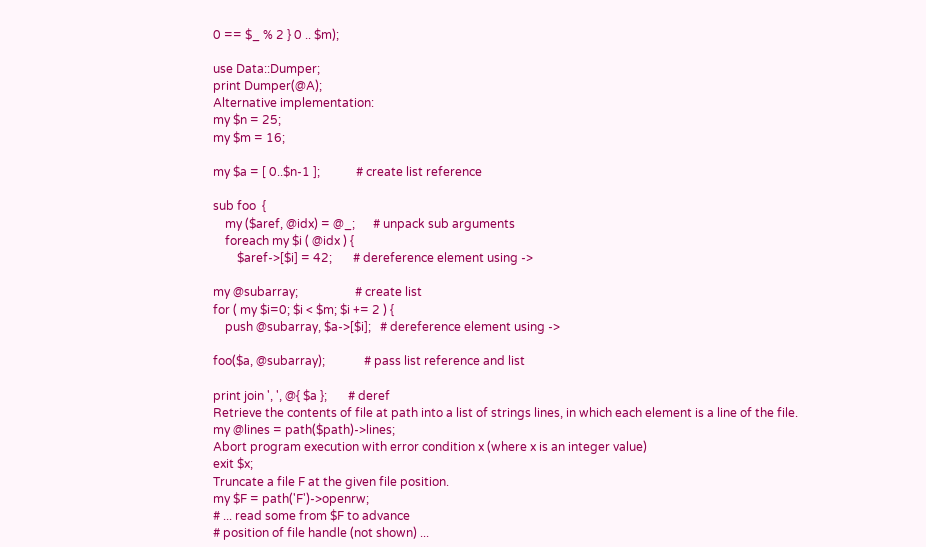0 == $_ % 2 } 0 .. $m);

use Data::Dumper;
print Dumper(@A);
Alternative implementation:
my $n = 25;
my $m = 16;

my $a = [ 0..$n-1 ];            # create list reference

sub foo  {
    my ($aref, @idx) = @_;      # unpack sub arguments
    foreach my $i ( @idx ) {
        $aref->[$i] = 42;       # dereference element using ->

my @subarray;                   # create list
for ( my $i=0; $i < $m; $i += 2 ) {
    push @subarray, $a->[$i];   # dereference element using ->

foo($a, @subarray);             # pass list reference and list

print join ', ', @{ $a };       # deref
Retrieve the contents of file at path into a list of strings lines, in which each element is a line of the file.
my @lines = path($path)->lines;
Abort program execution with error condition x (where x is an integer value)
exit $x;
Truncate a file F at the given file position.
my $F = path('F')->openrw;
# ... read some from $F to advance
# position of file handle (not shown) ...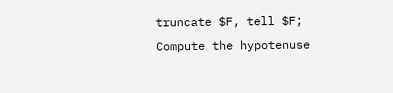truncate $F, tell $F;
Compute the hypotenuse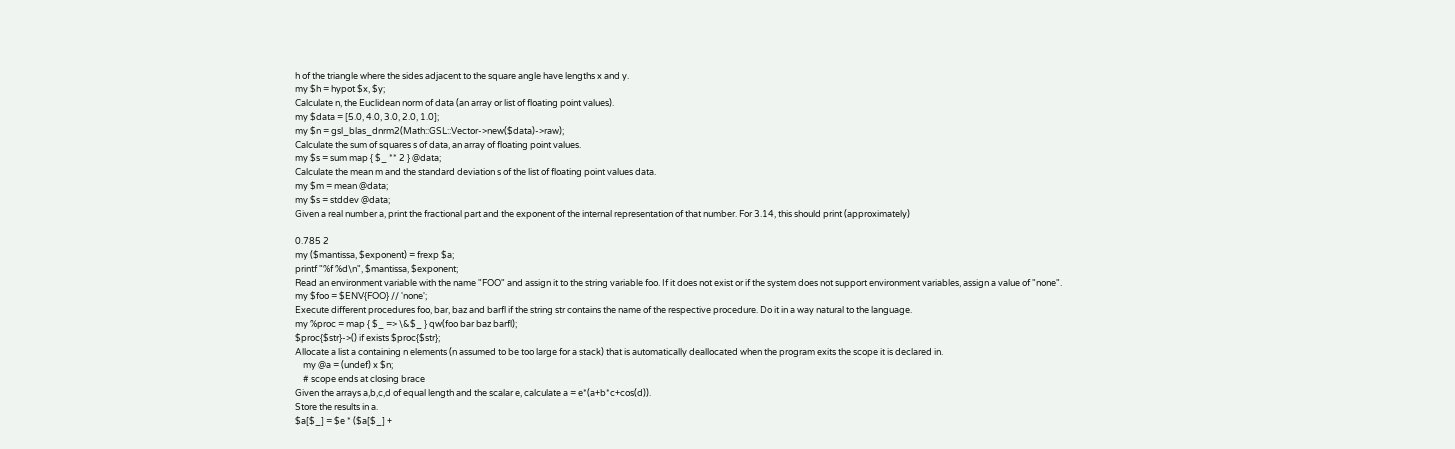h of the triangle where the sides adjacent to the square angle have lengths x and y.
my $h = hypot $x, $y;
Calculate n, the Euclidean norm of data (an array or list of floating point values).
my $data = [5.0, 4.0, 3.0, 2.0, 1.0];
my $n = gsl_blas_dnrm2(Math::GSL::Vector->new($data)->raw);
Calculate the sum of squares s of data, an array of floating point values.
my $s = sum map { $_ ** 2 } @data;
Calculate the mean m and the standard deviation s of the list of floating point values data.
my $m = mean @data;
my $s = stddev @data;
Given a real number a, print the fractional part and the exponent of the internal representation of that number. For 3.14, this should print (approximately)

0.785 2
my ($mantissa, $exponent) = frexp $a;
printf "%f %d\n", $mantissa, $exponent;
Read an environment variable with the name "FOO" and assign it to the string variable foo. If it does not exist or if the system does not support environment variables, assign a value of "none".
my $foo = $ENV{FOO} // 'none';
Execute different procedures foo, bar, baz and barfl if the string str contains the name of the respective procedure. Do it in a way natural to the language.
my %proc = map { $_ => \&$_ } qw(foo bar baz barfl);
$proc{$str}->() if exists $proc{$str};
Allocate a list a containing n elements (n assumed to be too large for a stack) that is automatically deallocated when the program exits the scope it is declared in.
    my @a = (undef) x $n;
    # scope ends at closing brace
Given the arrays a,b,c,d of equal length and the scalar e, calculate a = e*(a+b*c+cos(d)).
Store the results in a.
$a[$_] = $e * ($a[$_] +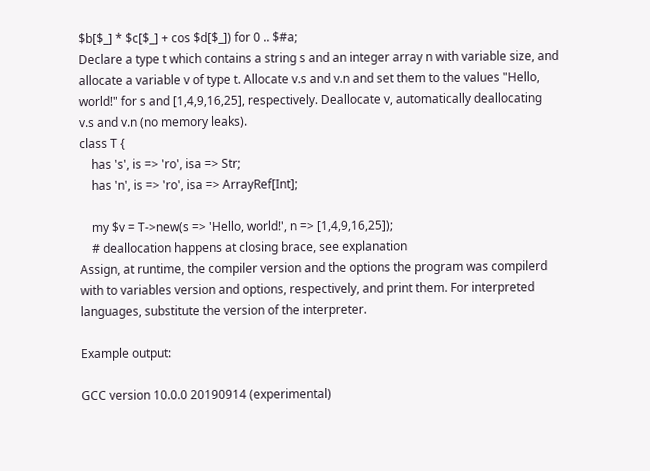$b[$_] * $c[$_] + cos $d[$_]) for 0 .. $#a;
Declare a type t which contains a string s and an integer array n with variable size, and allocate a variable v of type t. Allocate v.s and v.n and set them to the values "Hello, world!" for s and [1,4,9,16,25], respectively. Deallocate v, automatically deallocating v.s and v.n (no memory leaks).
class T {
    has 's', is => 'ro', isa => Str;
    has 'n', is => 'ro', isa => ArrayRef[Int];

    my $v = T->new(s => 'Hello, world!', n => [1,4,9,16,25]);
    # deallocation happens at closing brace, see explanation
Assign, at runtime, the compiler version and the options the program was compilerd with to variables version and options, respectively, and print them. For interpreted languages, substitute the version of the interpreter.

Example output:

GCC version 10.0.0 20190914 (experimental)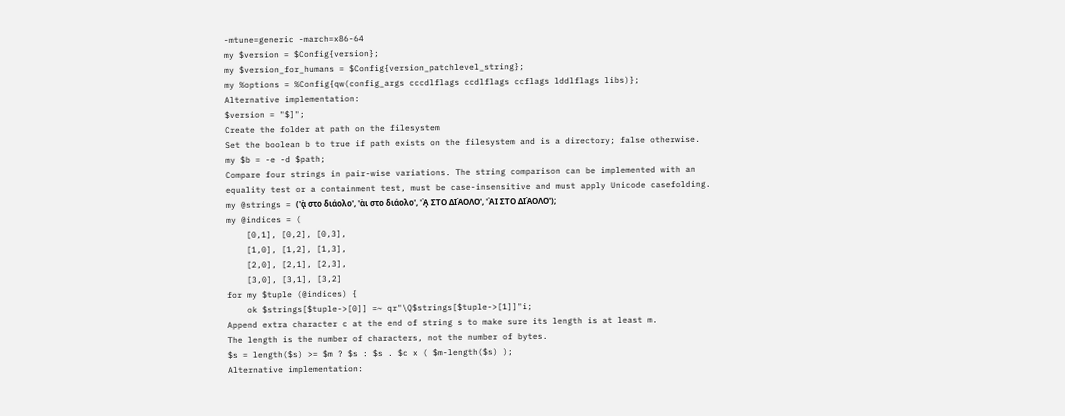-mtune=generic -march=x86-64
my $version = $Config{version};
my $version_for_humans = $Config{version_patchlevel_string};
my %options = %Config{qw(config_args cccdlflags ccdlflags ccflags lddlflags libs)};
Alternative implementation:
$version = "$]";
Create the folder at path on the filesystem
Set the boolean b to true if path exists on the filesystem and is a directory; false otherwise.
my $b = -e -d $path;
Compare four strings in pair-wise variations. The string comparison can be implemented with an equality test or a containment test, must be case-insensitive and must apply Unicode casefolding.
my @strings = ('ᾲ στο διάολο', 'ὰι στο διάολο', 'Ὰͅ ΣΤΟ ΔΙΆΟΛΟ', 'ᾺΙ ΣΤΟ ΔΙΆΟΛΟ');
my @indices = (
    [0,1], [0,2], [0,3],
    [1,0], [1,2], [1,3],
    [2,0], [2,1], [2,3],
    [3,0], [3,1], [3,2]
for my $tuple (@indices) {
    ok $strings[$tuple->[0]] =~ qr"\Q$strings[$tuple->[1]]"i;
Append extra character c at the end of string s to make sure its length is at least m.
The length is the number of characters, not the number of bytes.
$s = length($s) >= $m ? $s : $s . $c x ( $m-length($s) );
Alternative implementation: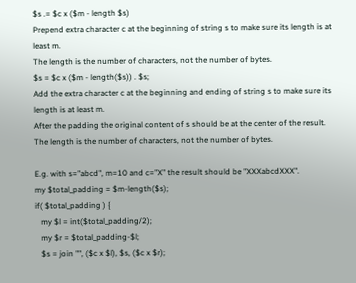$s .= $c x ($m - length $s)
Prepend extra character c at the beginning of string s to make sure its length is at least m.
The length is the number of characters, not the number of bytes.
$s = $c x ($m - length($s)) . $s;
Add the extra character c at the beginning and ending of string s to make sure its length is at least m.
After the padding the original content of s should be at the center of the result.
The length is the number of characters, not the number of bytes.

E.g. with s="abcd", m=10 and c="X" the result should be "XXXabcdXXX".
my $total_padding = $m-length($s);
if( $total_padding ) {
   my $l = int($total_padding/2);
   my $r = $total_padding-$l;
   $s = join "", ($c x $l), $s, ($c x $r);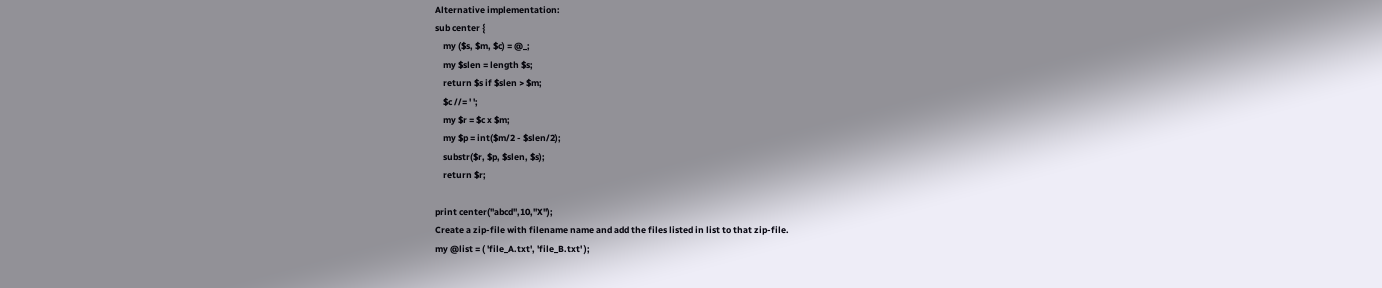Alternative implementation:
sub center {
    my ($s, $m, $c) = @_;
    my $slen = length $s;
    return $s if $slen > $m;
    $c //= ' ';
    my $r = $c x $m;
    my $p = int($m/2 - $slen/2);
    substr($r, $p, $slen, $s);
    return $r;

print center("abcd",10,"X");
Create a zip-file with filename name and add the files listed in list to that zip-file.
my @list = ( 'file_A.txt', 'file_B.txt' );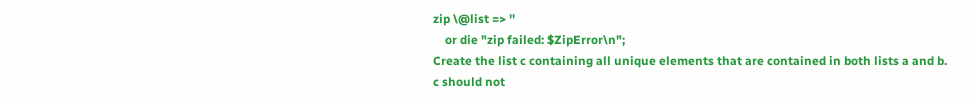zip \@list => ''
    or die "zip failed: $ZipError\n";
Create the list c containing all unique elements that are contained in both lists a and b.
c should not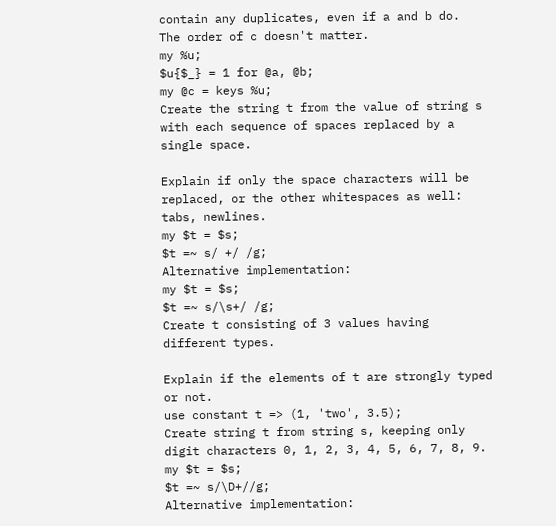contain any duplicates, even if a and b do.
The order of c doesn't matter.
my %u;
$u{$_} = 1 for @a, @b;
my @c = keys %u;
Create the string t from the value of string s with each sequence of spaces replaced by a single space.

Explain if only the space characters will be replaced, or the other whitespaces as well: tabs, newlines.
my $t = $s;
$t =~ s/ +/ /g;
Alternative implementation:
my $t = $s;
$t =~ s/\s+/ /g;
Create t consisting of 3 values having different types.

Explain if the elements of t are strongly typed or not.
use constant t => (1, 'two', 3.5);
Create string t from string s, keeping only digit characters 0, 1, 2, 3, 4, 5, 6, 7, 8, 9.
my $t = $s;
$t =~ s/\D+//g;
Alternative implementation: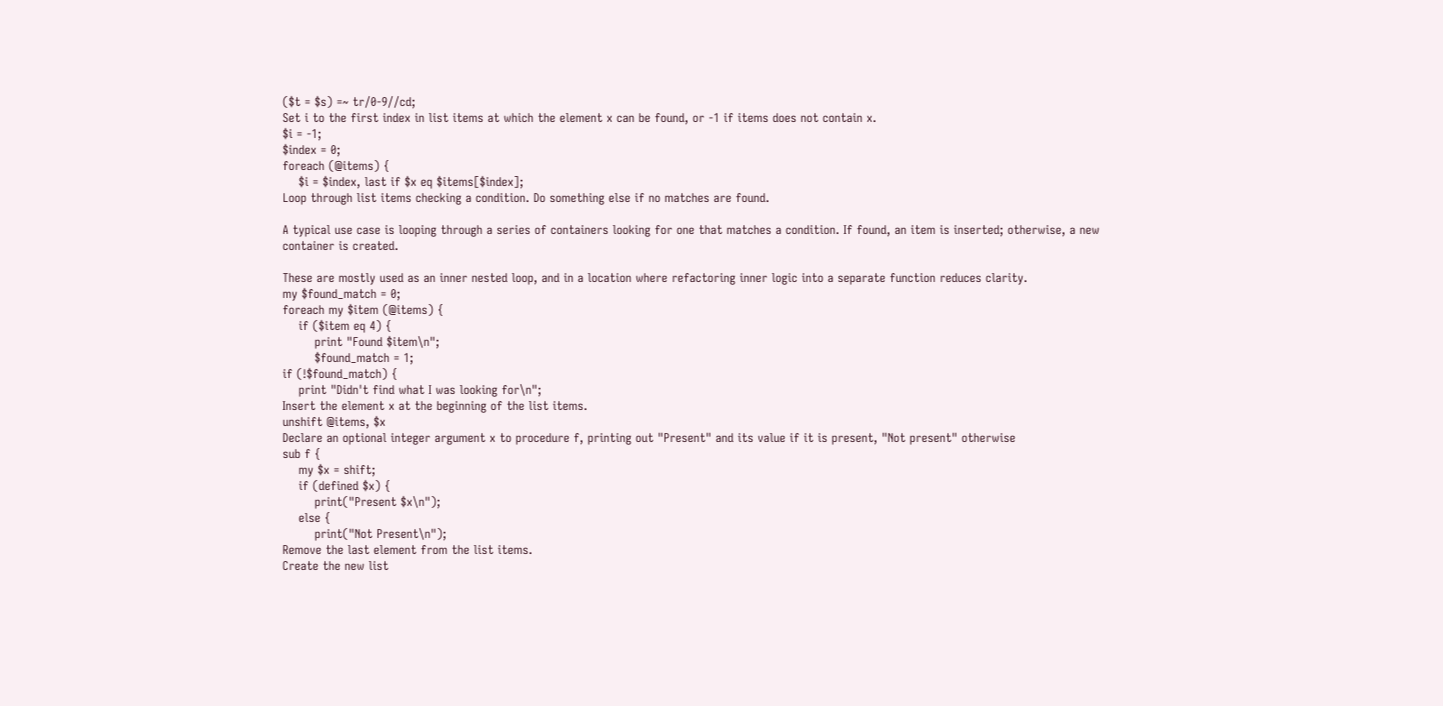($t = $s) =~ tr/0-9//cd;
Set i to the first index in list items at which the element x can be found, or -1 if items does not contain x.
$i = -1;
$index = 0;
foreach (@items) {
    $i = $index, last if $x eq $items[$index];
Loop through list items checking a condition. Do something else if no matches are found.

A typical use case is looping through a series of containers looking for one that matches a condition. If found, an item is inserted; otherwise, a new container is created.

These are mostly used as an inner nested loop, and in a location where refactoring inner logic into a separate function reduces clarity.
my $found_match = 0;
foreach my $item (@items) {
    if ($item eq 4) {
        print "Found $item\n";
        $found_match = 1;
if (!$found_match) {
    print "Didn't find what I was looking for\n";
Insert the element x at the beginning of the list items.
unshift @items, $x
Declare an optional integer argument x to procedure f, printing out "Present" and its value if it is present, "Not present" otherwise
sub f {
    my $x = shift;
    if (defined $x) {
        print("Present $x\n");
    else {
        print("Not Present\n");
Remove the last element from the list items.
Create the new list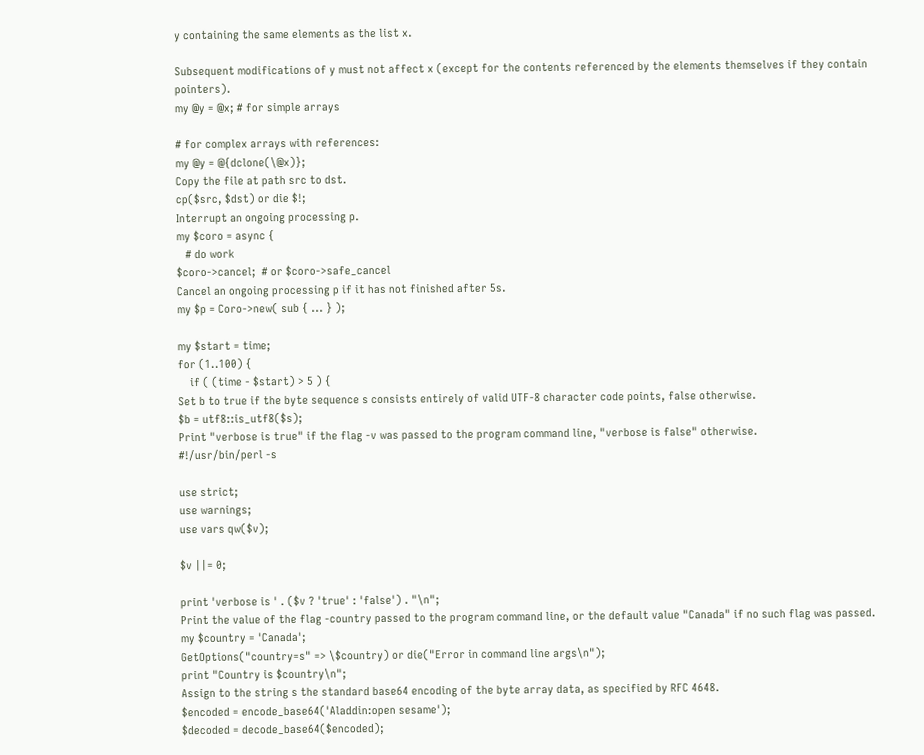y containing the same elements as the list x.

Subsequent modifications of y must not affect x (except for the contents referenced by the elements themselves if they contain pointers).
my @y = @x; # for simple arrays

# for complex arrays with references:
my @y = @{dclone(\@x)};
Copy the file at path src to dst.
cp($src, $dst) or die $!;
Interrupt an ongoing processing p.
my $coro = async {
   # do work
$coro->cancel;  # or $coro->safe_cancel
Cancel an ongoing processing p if it has not finished after 5s.
my $p = Coro->new( sub { ... } );

my $start = time;
for (1..100) {
    if ( (time - $start) > 5 ) {
Set b to true if the byte sequence s consists entirely of valid UTF-8 character code points, false otherwise.
$b = utf8::is_utf8($s);
Print "verbose is true" if the flag -v was passed to the program command line, "verbose is false" otherwise.
#!/usr/bin/perl -s

use strict;
use warnings;
use vars qw($v);

$v ||= 0;

print 'verbose is ' . ($v ? 'true' : 'false') . "\n";
Print the value of the flag -country passed to the program command line, or the default value "Canada" if no such flag was passed.
my $country = 'Canada';
GetOptions("country=s" => \$country) or die("Error in command line args\n");
print "Country is $country\n";
Assign to the string s the standard base64 encoding of the byte array data, as specified by RFC 4648.
$encoded = encode_base64('Aladdin:open sesame');
$decoded = decode_base64($encoded);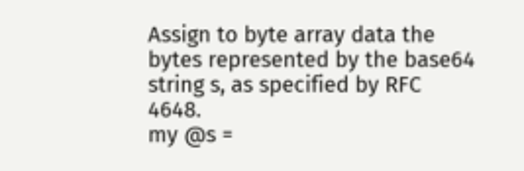Assign to byte array data the bytes represented by the base64 string s, as specified by RFC 4648.
my @s =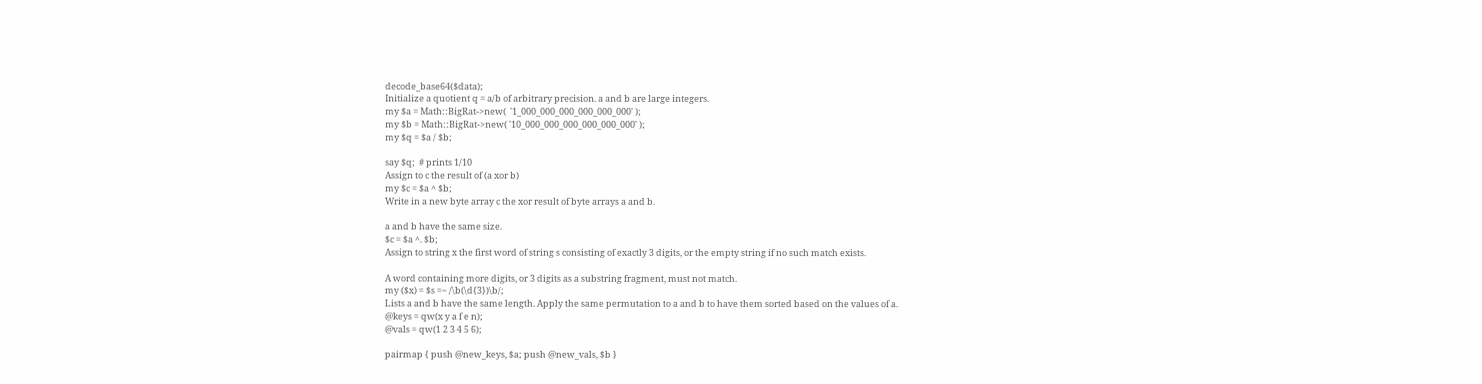decode_base64($data);
Initialize a quotient q = a/b of arbitrary precision. a and b are large integers.
my $a = Math::BigRat->new(  '1_000_000_000_000_000_000' );
my $b = Math::BigRat->new( '10_000_000_000_000_000_000' );
my $q = $a / $b;

say $q;  # prints 1/10
Assign to c the result of (a xor b)
my $c = $a ^ $b;
Write in a new byte array c the xor result of byte arrays a and b.

a and b have the same size.
$c = $a ^. $b;
Assign to string x the first word of string s consisting of exactly 3 digits, or the empty string if no such match exists.

A word containing more digits, or 3 digits as a substring fragment, must not match.
my ($x) = $s =~ /\b(\d{3})\b/;
Lists a and b have the same length. Apply the same permutation to a and b to have them sorted based on the values of a.
@keys = qw(x y a f e n);
@vals = qw(1 2 3 4 5 6);

pairmap { push @new_keys, $a; push @new_vals, $b }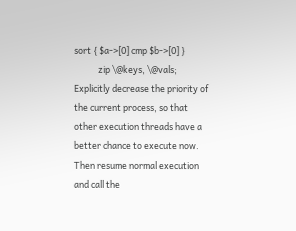sort { $a->[0] cmp $b->[0] }
            zip \@keys, \@vals;
Explicitly decrease the priority of the current process, so that other execution threads have a better chance to execute now. Then resume normal execution and call the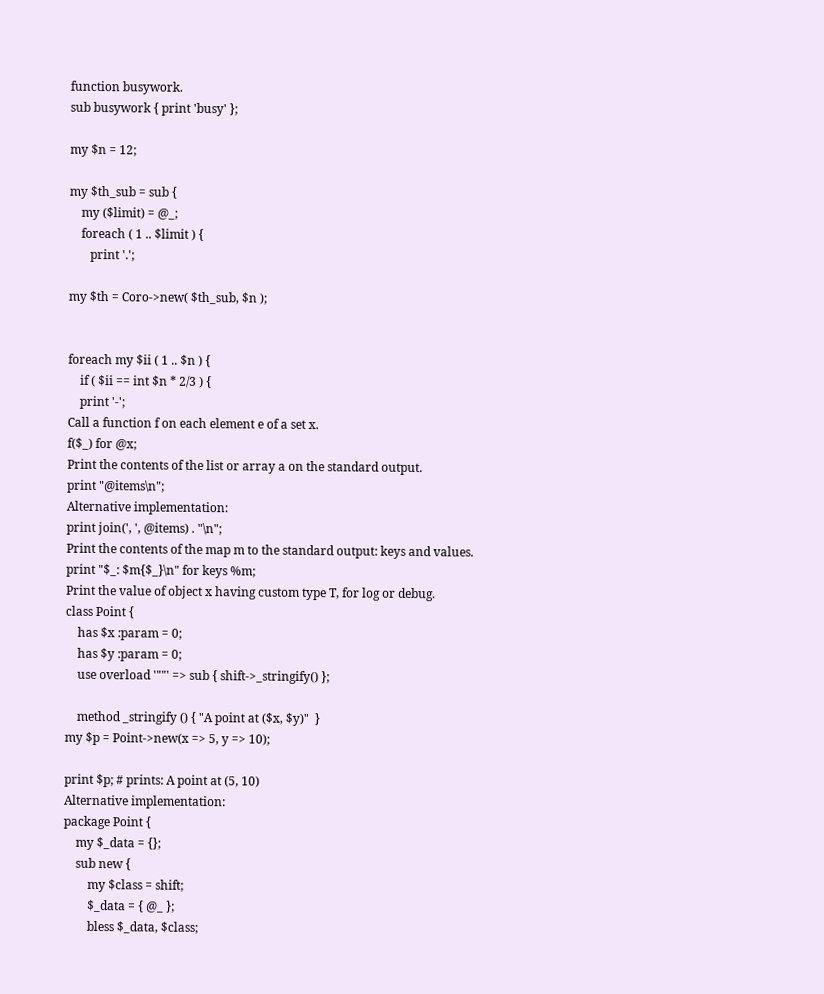function busywork.
sub busywork { print 'busy' };

my $n = 12;

my $th_sub = sub {
    my ($limit) = @_;
    foreach ( 1 .. $limit ) {
       print '.';

my $th = Coro->new( $th_sub, $n );


foreach my $ii ( 1 .. $n ) {
    if ( $ii == int $n * 2/3 ) {
    print '-';
Call a function f on each element e of a set x.
f($_) for @x;
Print the contents of the list or array a on the standard output.
print "@items\n";
Alternative implementation:
print join(', ', @items) . "\n";
Print the contents of the map m to the standard output: keys and values.
print "$_: $m{$_}\n" for keys %m;
Print the value of object x having custom type T, for log or debug.
class Point {
    has $x :param = 0;
    has $y :param = 0;
    use overload '""' => sub { shift->_stringify() };

    method _stringify () { "A point at ($x, $y)"  }
my $p = Point->new(x => 5, y => 10);

print $p; # prints: A point at (5, 10)
Alternative implementation:
package Point {
    my $_data = {};
    sub new {
        my $class = shift;
        $_data = { @_ };
        bless $_data, $class;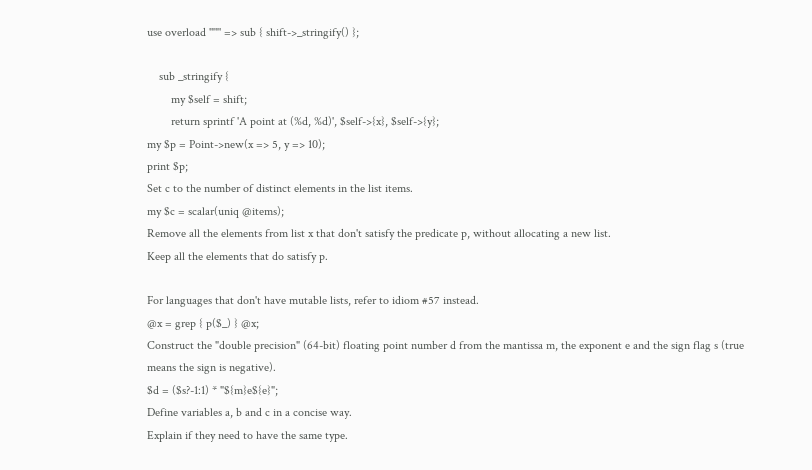use overload '""' => sub { shift->_stringify() };

    sub _stringify {
        my $self = shift;
        return sprintf 'A point at (%d, %d)', $self->{x}, $self->{y};
my $p = Point->new(x => 5, y => 10);
print $p;
Set c to the number of distinct elements in the list items.
my $c = scalar(uniq @items);
Remove all the elements from list x that don't satisfy the predicate p, without allocating a new list.
Keep all the elements that do satisfy p.

For languages that don't have mutable lists, refer to idiom #57 instead.
@x = grep { p($_) } @x;
Construct the "double precision" (64-bit) floating point number d from the mantissa m, the exponent e and the sign flag s (true means the sign is negative).
$d = ($s?-1:1) * "${m}e${e}";
Define variables a, b and c in a concise way.
Explain if they need to have the same type.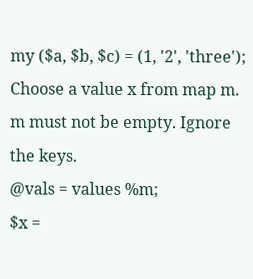my ($a, $b, $c) = (1, '2', 'three');
Choose a value x from map m.
m must not be empty. Ignore the keys.
@vals = values %m;
$x =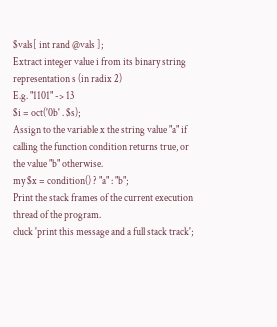$vals[ int rand @vals ];
Extract integer value i from its binary string representation s (in radix 2)
E.g. "1101" -> 13
$i = oct('0b' . $s);
Assign to the variable x the string value "a" if calling the function condition returns true, or the value "b" otherwise.
my $x = condition() ? "a" : "b";
Print the stack frames of the current execution thread of the program.
cluck 'print this message and a full stack track';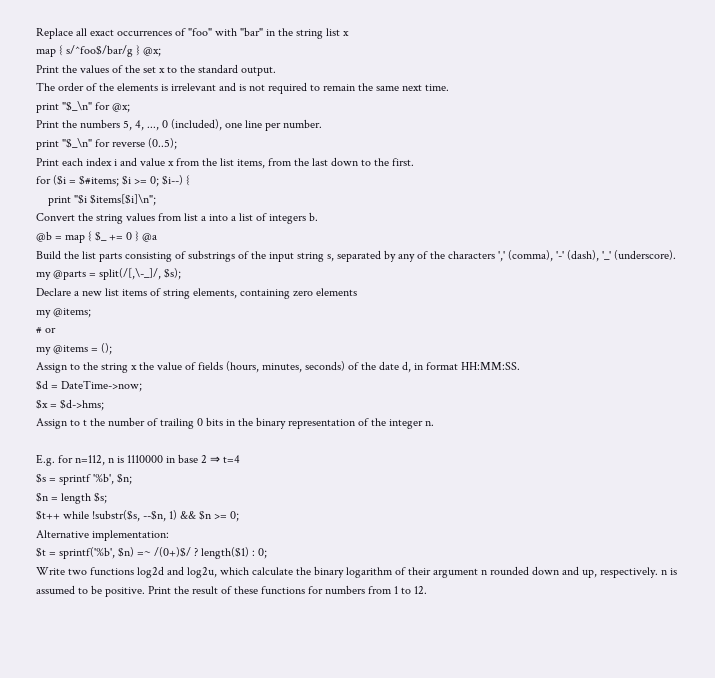Replace all exact occurrences of "foo" with "bar" in the string list x
map { s/^foo$/bar/g } @x;
Print the values of the set x to the standard output.
The order of the elements is irrelevant and is not required to remain the same next time.
print "$_\n" for @x;
Print the numbers 5, 4, ..., 0 (included), one line per number.
print "$_\n" for reverse (0..5);
Print each index i and value x from the list items, from the last down to the first.
for ($i = $#items; $i >= 0; $i--) {
    print "$i $items[$i]\n";
Convert the string values from list a into a list of integers b.
@b = map { $_ += 0 } @a
Build the list parts consisting of substrings of the input string s, separated by any of the characters ',' (comma), '-' (dash), '_' (underscore).
my @parts = split(/[,\-_]/, $s);
Declare a new list items of string elements, containing zero elements
my @items;
# or
my @items = ();
Assign to the string x the value of fields (hours, minutes, seconds) of the date d, in format HH:MM:SS.
$d = DateTime->now;
$x = $d->hms;
Assign to t the number of trailing 0 bits in the binary representation of the integer n.

E.g. for n=112, n is 1110000 in base 2 ⇒ t=4
$s = sprintf '%b', $n;
$n = length $s;
$t++ while !substr($s, --$n, 1) && $n >= 0;
Alternative implementation:
$t = sprintf('%b', $n) =~ /(0+)$/ ? length($1) : 0;
Write two functions log2d and log2u, which calculate the binary logarithm of their argument n rounded down and up, respectively. n is assumed to be positive. Print the result of these functions for numbers from 1 to 12.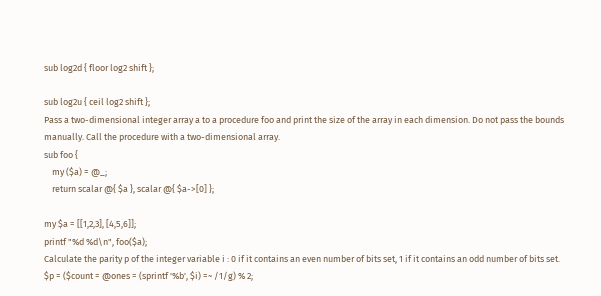sub log2d { floor log2 shift };

sub log2u { ceil log2 shift };
Pass a two-dimensional integer array a to a procedure foo and print the size of the array in each dimension. Do not pass the bounds manually. Call the procedure with a two-dimensional array.
sub foo {
    my ($a) = @_;
    return scalar @{ $a }, scalar @{ $a->[0] };

my $a = [[1,2,3], [4,5,6]];
printf "%d %d\n", foo($a);
Calculate the parity p of the integer variable i : 0 if it contains an even number of bits set, 1 if it contains an odd number of bits set.
$p = ($count = @ones = (sprintf '%b', $i) =~ /1/g) % 2;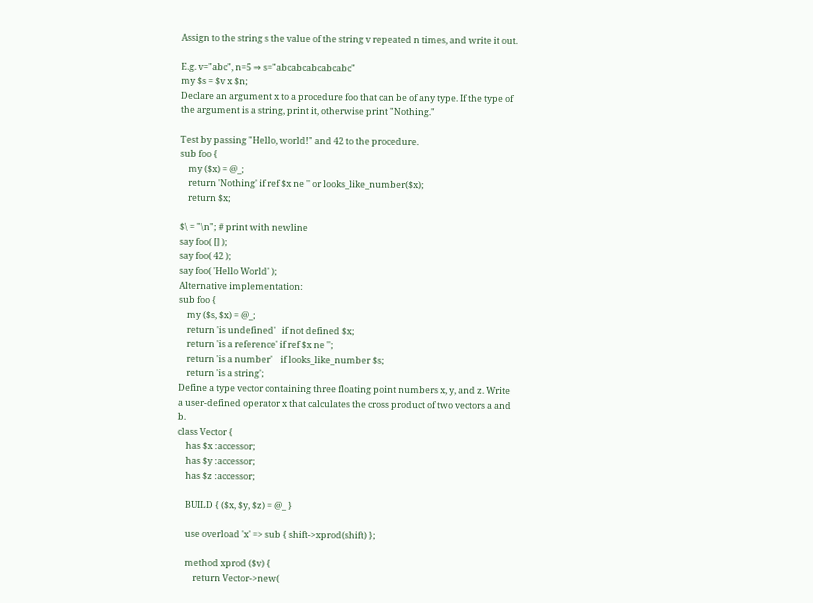Assign to the string s the value of the string v repeated n times, and write it out.

E.g. v="abc", n=5 ⇒ s="abcabcabcabcabc"
my $s = $v x $n;
Declare an argument x to a procedure foo that can be of any type. If the type of the argument is a string, print it, otherwise print "Nothing."

Test by passing "Hello, world!" and 42 to the procedure.
sub foo {
    my ($x) = @_;
    return 'Nothing' if ref $x ne '' or looks_like_number($x);
    return $x;

$\ = "\n"; # print with newline
say foo( [] );
say foo( 42 );
say foo( 'Hello World' );
Alternative implementation:
sub foo {
    my ($s, $x) = @_;
    return 'is undefined'   if not defined $x;
    return 'is a reference' if ref $x ne '';
    return 'is a number'    if looks_like_number $s;
    return 'is a string';
Define a type vector containing three floating point numbers x, y, and z. Write a user-defined operator x that calculates the cross product of two vectors a and b.
class Vector {
    has $x :accessor;
    has $y :accessor;
    has $z :accessor;

    BUILD { ($x, $y, $z) = @_ }

    use overload 'x' => sub { shift->xprod(shift) };

    method xprod ($v) {
        return Vector->new(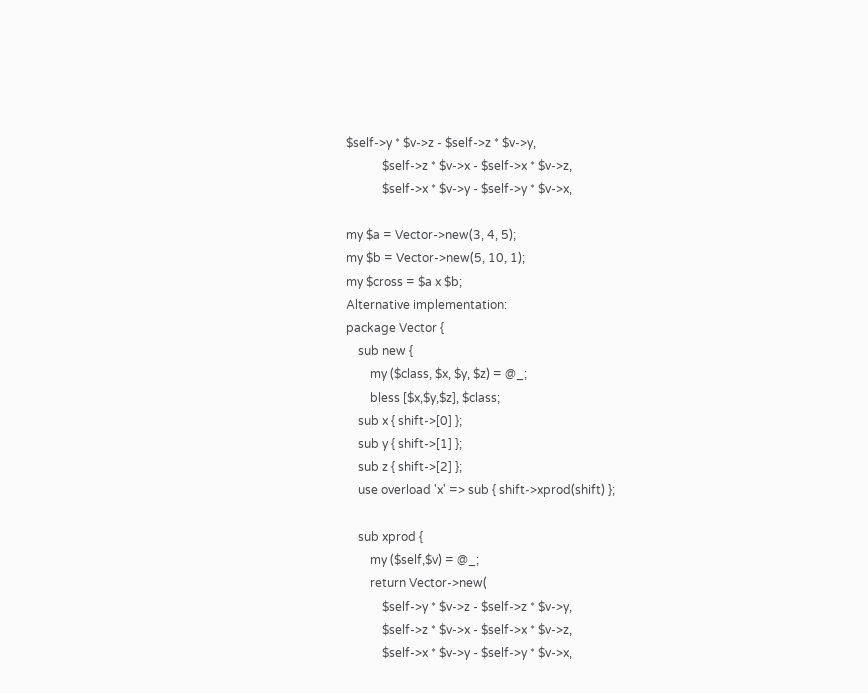$self->y * $v->z - $self->z * $v->y,
            $self->z * $v->x - $self->x * $v->z,
            $self->x * $v->y - $self->y * $v->x,

my $a = Vector->new(3, 4, 5);
my $b = Vector->new(5, 10, 1);
my $cross = $a x $b;
Alternative implementation:
package Vector {
    sub new {
        my ($class, $x, $y, $z) = @_;
        bless [$x,$y,$z], $class;
    sub x { shift->[0] };
    sub y { shift->[1] };
    sub z { shift->[2] };
    use overload 'x' => sub { shift->xprod(shift) };

    sub xprod {
        my ($self,$v) = @_;
        return Vector->new(
            $self->y * $v->z - $self->z * $v->y,
            $self->z * $v->x - $self->x * $v->z,
            $self->x * $v->y - $self->y * $v->x,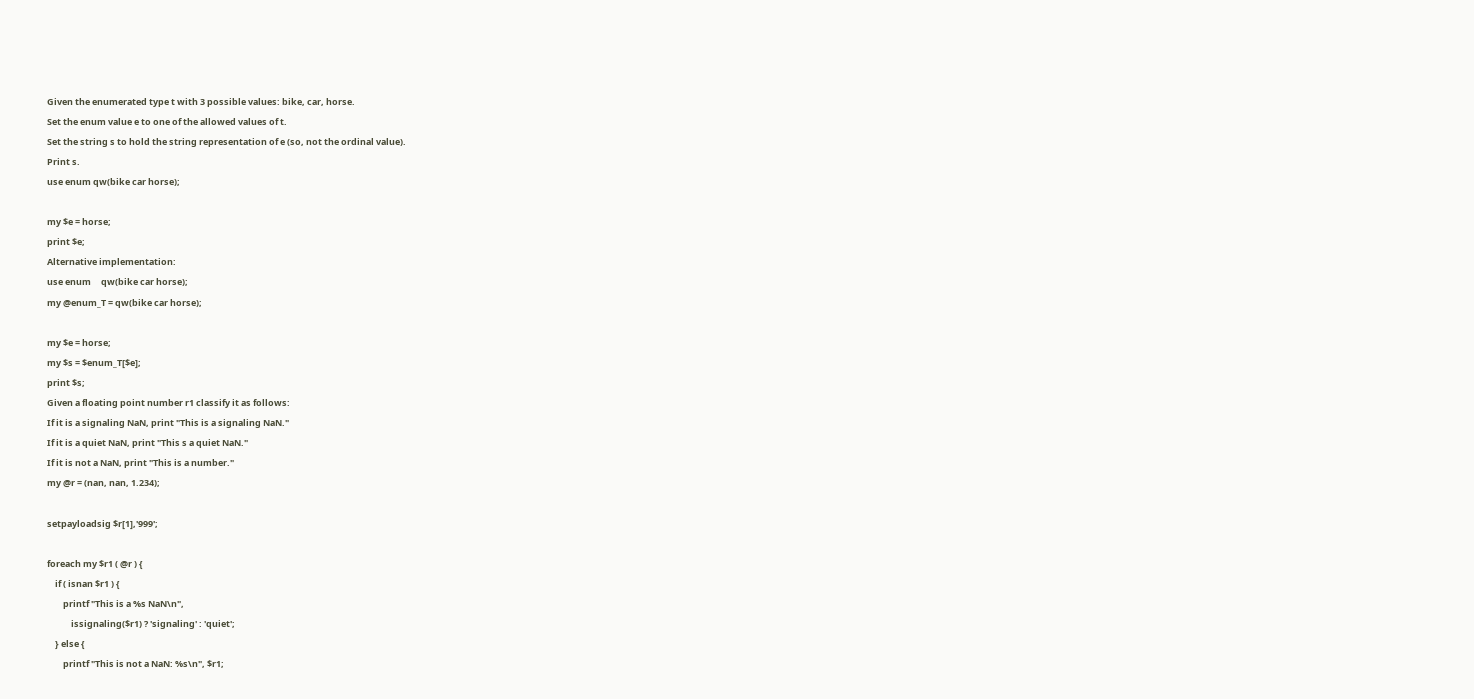Given the enumerated type t with 3 possible values: bike, car, horse.
Set the enum value e to one of the allowed values of t.
Set the string s to hold the string representation of e (so, not the ordinal value).
Print s.
use enum qw(bike car horse);

my $e = horse;
print $e;
Alternative implementation:
use enum     qw(bike car horse);
my @enum_T = qw(bike car horse);

my $e = horse;
my $s = $enum_T[$e];
print $s;
Given a floating point number r1 classify it as follows:
If it is a signaling NaN, print "This is a signaling NaN."
If it is a quiet NaN, print "This s a quiet NaN."
If it is not a NaN, print "This is a number."
my @r = (nan, nan, 1.234);

setpayloadsig $r[1],'999';

foreach my $r1 ( @r ) {
    if ( isnan $r1 ) {
        printf "This is a %s NaN\n",
            issignaling($r1) ? 'signaling' : 'quiet';
    } else {
        printf "This is not a NaN: %s\n", $r1;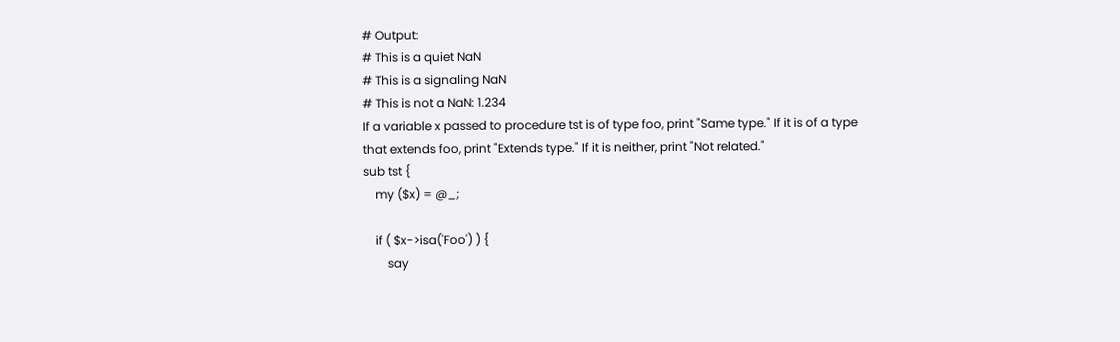# Output:
# This is a quiet NaN
# This is a signaling NaN
# This is not a NaN: 1.234
If a variable x passed to procedure tst is of type foo, print "Same type." If it is of a type that extends foo, print "Extends type." If it is neither, print "Not related."
sub tst {
    my ($x) = @_;

    if ( $x->isa('Foo') ) {
        say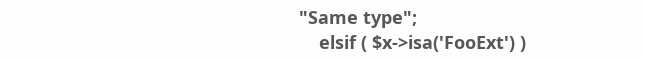"Same type";
    elsif ( $x->isa('FooExt') )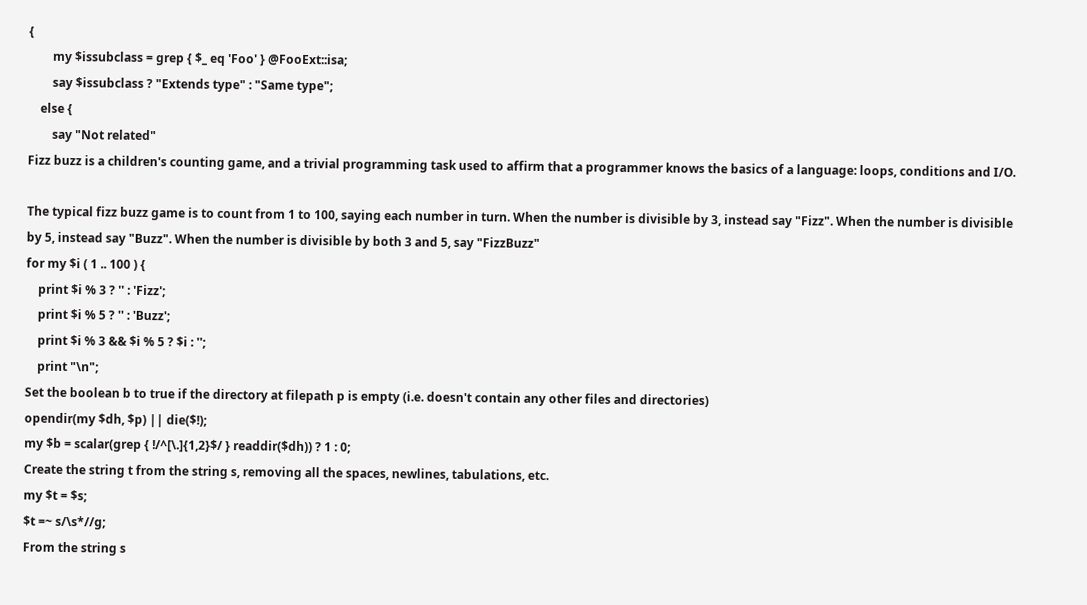{
        my $issubclass = grep { $_ eq 'Foo' } @FooExt::isa;
        say $issubclass ? "Extends type" : "Same type";
    else {
        say "Not related"
Fizz buzz is a children's counting game, and a trivial programming task used to affirm that a programmer knows the basics of a language: loops, conditions and I/O.

The typical fizz buzz game is to count from 1 to 100, saying each number in turn. When the number is divisible by 3, instead say "Fizz". When the number is divisible by 5, instead say "Buzz". When the number is divisible by both 3 and 5, say "FizzBuzz"
for my $i ( 1 .. 100 ) {
    print $i % 3 ? '' : 'Fizz';
    print $i % 5 ? '' : 'Buzz';
    print $i % 3 && $i % 5 ? $i : '';
    print "\n";
Set the boolean b to true if the directory at filepath p is empty (i.e. doesn't contain any other files and directories)
opendir(my $dh, $p) || die($!);
my $b = scalar(grep { !/^[\.]{1,2}$/ } readdir($dh)) ? 1 : 0;
Create the string t from the string s, removing all the spaces, newlines, tabulations, etc.
my $t = $s;
$t =~ s/\s*//g;
From the string s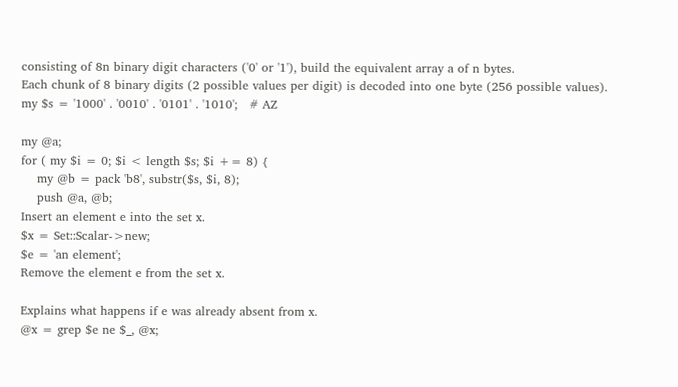consisting of 8n binary digit characters ('0' or '1'), build the equivalent array a of n bytes.
Each chunk of 8 binary digits (2 possible values per digit) is decoded into one byte (256 possible values).
my $s = '1000' . '0010' . '0101' . '1010';   # AZ

my @a;
for ( my $i = 0; $i < length $s; $i += 8) {
    my @b = pack 'b8', substr($s, $i, 8);
    push @a, @b;
Insert an element e into the set x.
$x = Set::Scalar->new;
$e = 'an element';
Remove the element e from the set x.

Explains what happens if e was already absent from x.
@x = grep $e ne $_, @x;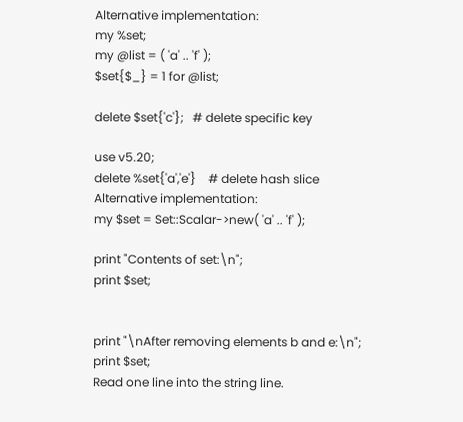Alternative implementation:
my %set;
my @list = ( 'a' .. 'f' );
$set{$_} = 1 for @list;

delete $set{'c'};   # delete specific key

use v5.20;
delete %set{'a','e'}    # delete hash slice
Alternative implementation:
my $set = Set::Scalar->new( 'a' .. 'f' );

print "Contents of set:\n";
print $set;


print "\nAfter removing elements b and e:\n";
print $set;
Read one line into the string line.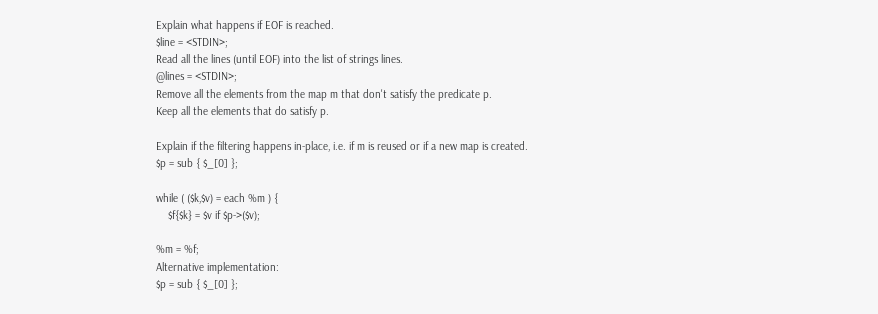Explain what happens if EOF is reached.
$line = <STDIN>;
Read all the lines (until EOF) into the list of strings lines.
@lines = <STDIN>;
Remove all the elements from the map m that don't satisfy the predicate p.
Keep all the elements that do satisfy p.

Explain if the filtering happens in-place, i.e. if m is reused or if a new map is created.
$p = sub { $_[0] };

while ( ($k,$v) = each %m ) {
    $f{$k} = $v if $p->($v);

%m = %f;
Alternative implementation:
$p = sub { $_[0] };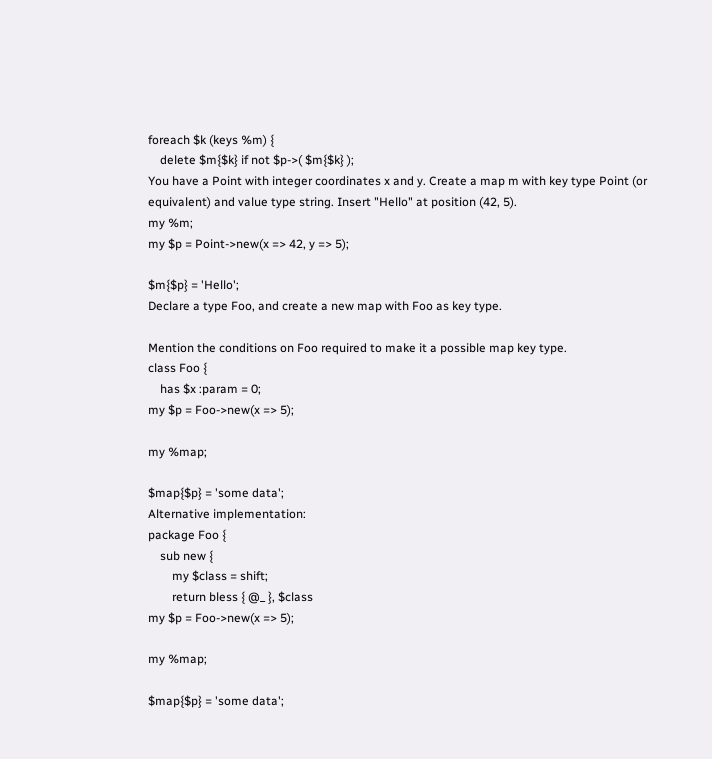foreach $k (keys %m) {
    delete $m{$k} if not $p->( $m{$k} );
You have a Point with integer coordinates x and y. Create a map m with key type Point (or equivalent) and value type string. Insert "Hello" at position (42, 5).
my %m;
my $p = Point->new(x => 42, y => 5);

$m{$p} = 'Hello';
Declare a type Foo, and create a new map with Foo as key type.

Mention the conditions on Foo required to make it a possible map key type.
class Foo {
    has $x :param = 0;
my $p = Foo->new(x => 5);

my %map;

$map{$p} = 'some data';
Alternative implementation:
package Foo {
    sub new {
        my $class = shift;
        return bless { @_ }, $class
my $p = Foo->new(x => 5);

my %map;

$map{$p} = 'some data';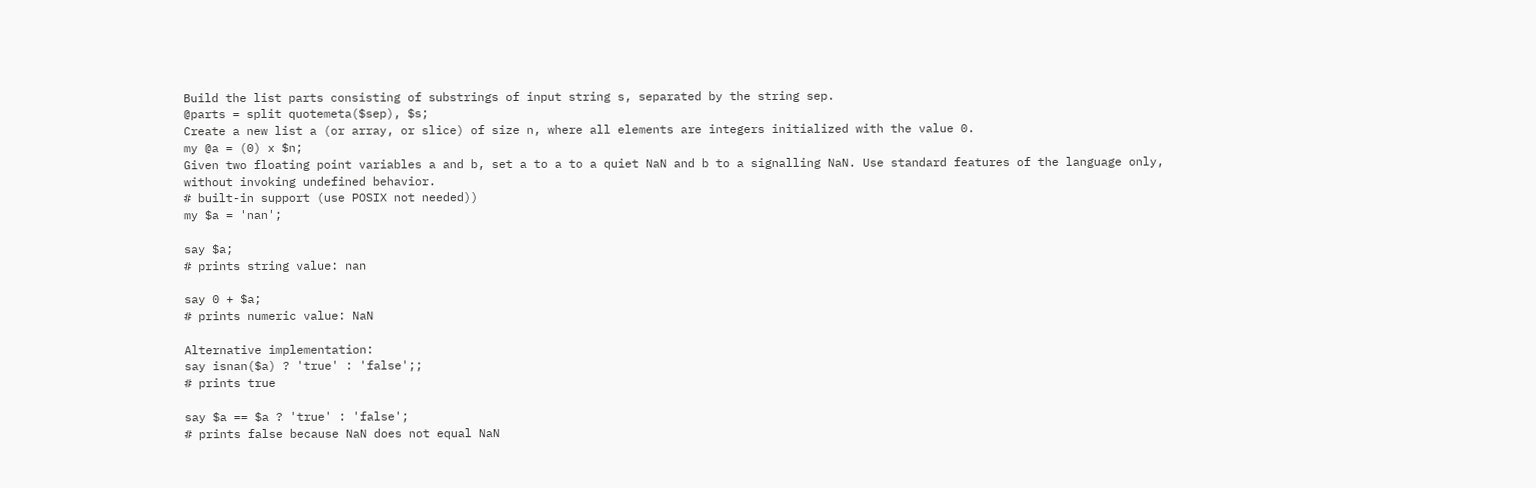Build the list parts consisting of substrings of input string s, separated by the string sep.
@parts = split quotemeta($sep), $s;
Create a new list a (or array, or slice) of size n, where all elements are integers initialized with the value 0.
my @a = (0) x $n;
Given two floating point variables a and b, set a to a to a quiet NaN and b to a signalling NaN. Use standard features of the language only, without invoking undefined behavior.
# built-in support (use POSIX not needed))
my $a = 'nan';

say $a;
# prints string value: nan

say 0 + $a;
# prints numeric value: NaN

Alternative implementation:
say isnan($a) ? 'true' : 'false';;
# prints true

say $a == $a ? 'true' : 'false';
# prints false because NaN does not equal NaN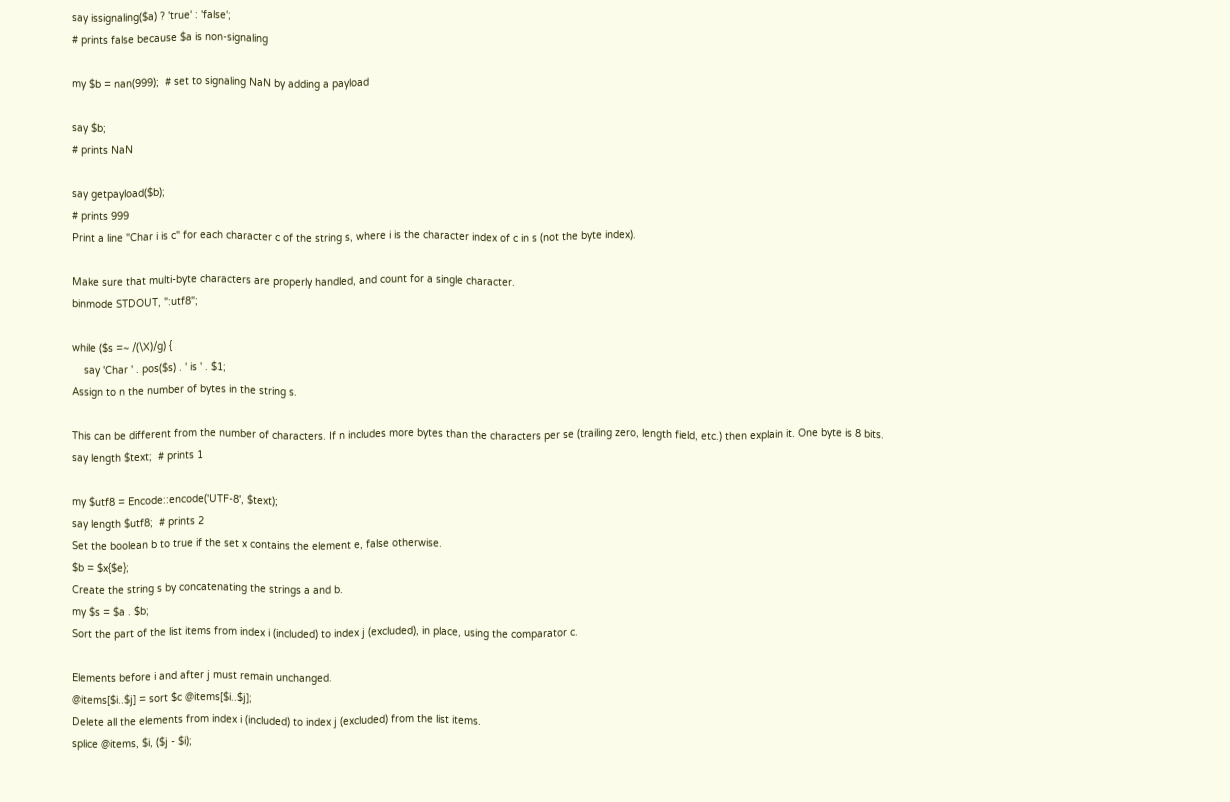say issignaling($a) ? 'true' : 'false';
# prints false because $a is non-signaling

my $b = nan(999);  # set to signaling NaN by adding a payload

say $b;
# prints NaN

say getpayload($b);
# prints 999
Print a line "Char i is c" for each character c of the string s, where i is the character index of c in s (not the byte index).

Make sure that multi-byte characters are properly handled, and count for a single character.
binmode STDOUT, ":utf8";

while ($s =~ /(\X)/g) {
    say 'Char ' . pos($s) . ' is ' . $1;
Assign to n the number of bytes in the string s.

This can be different from the number of characters. If n includes more bytes than the characters per se (trailing zero, length field, etc.) then explain it. One byte is 8 bits.
say length $text;  # prints 1

my $utf8 = Encode::encode('UTF-8', $text);
say length $utf8;  # prints 2
Set the boolean b to true if the set x contains the element e, false otherwise.
$b = $x{$e};
Create the string s by concatenating the strings a and b.
my $s = $a . $b;
Sort the part of the list items from index i (included) to index j (excluded), in place, using the comparator c.

Elements before i and after j must remain unchanged.
@items[$i..$j] = sort $c @items[$i..$j];
Delete all the elements from index i (included) to index j (excluded) from the list items.
splice @items, $i, ($j - $i);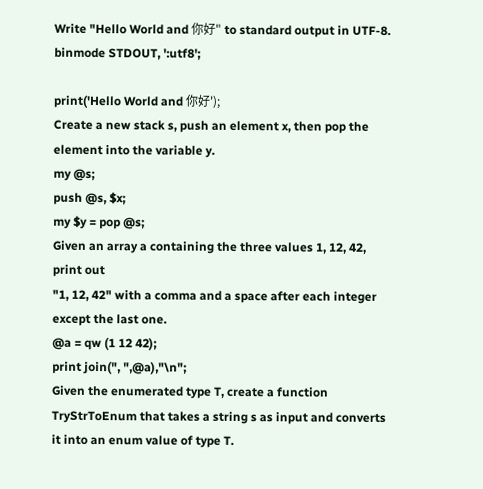Write "Hello World and 你好" to standard output in UTF-8.
binmode STDOUT, ':utf8';

print('Hello World and 你好');
Create a new stack s, push an element x, then pop the element into the variable y.
my @s;
push @s, $x;
my $y = pop @s;
Given an array a containing the three values 1, 12, 42, print out
"1, 12, 42" with a comma and a space after each integer except the last one.
@a = qw (1 12 42);
print join(", ",@a),"\n";
Given the enumerated type T, create a function TryStrToEnum that takes a string s as input and converts it into an enum value of type T.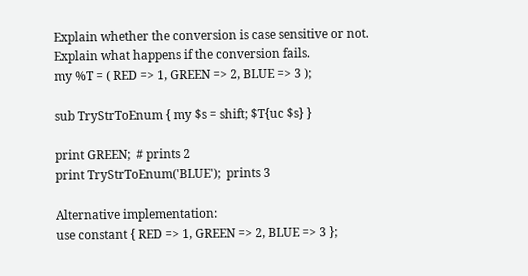Explain whether the conversion is case sensitive or not.
Explain what happens if the conversion fails.
my %T = ( RED => 1, GREEN => 2, BLUE => 3 );

sub TryStrToEnum { my $s = shift; $T{uc $s} }

print GREEN;  # prints 2
print TryStrToEnum('BLUE');  prints 3

Alternative implementation:
use constant { RED => 1, GREEN => 2, BLUE => 3 };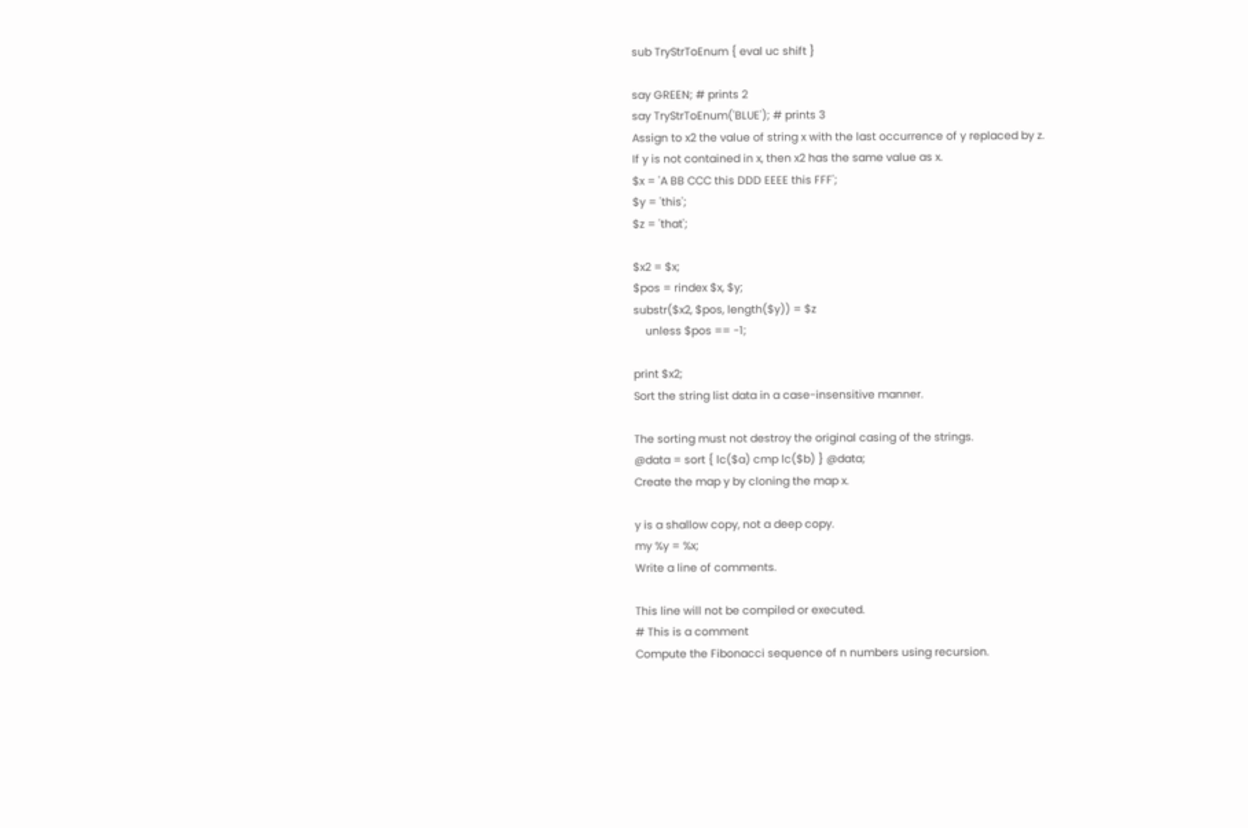sub TryStrToEnum { eval uc shift }

say GREEN; # prints 2
say TryStrToEnum('BLUE'); # prints 3
Assign to x2 the value of string x with the last occurrence of y replaced by z.
If y is not contained in x, then x2 has the same value as x.
$x = 'A BB CCC this DDD EEEE this FFF';
$y = 'this';
$z = 'that';

$x2 = $x;
$pos = rindex $x, $y;
substr($x2, $pos, length($y)) = $z
    unless $pos == -1;

print $x2;
Sort the string list data in a case-insensitive manner.

The sorting must not destroy the original casing of the strings.
@data = sort { lc($a) cmp lc($b) } @data;
Create the map y by cloning the map x.

y is a shallow copy, not a deep copy.
my %y = %x;
Write a line of comments.

This line will not be compiled or executed.
# This is a comment
Compute the Fibonacci sequence of n numbers using recursion.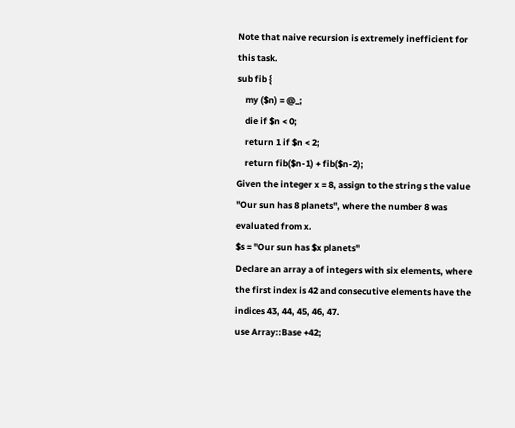Note that naive recursion is extremely inefficient for this task.
sub fib {
    my ($n) = @_;
    die if $n < 0;
    return 1 if $n < 2;
    return fib($n-1) + fib($n-2);
Given the integer x = 8, assign to the string s the value "Our sun has 8 planets", where the number 8 was evaluated from x.
$s = "Our sun has $x planets"
Declare an array a of integers with six elements, where the first index is 42 and consecutive elements have the indices 43, 44, 45, 46, 47.
use Array::Base +42;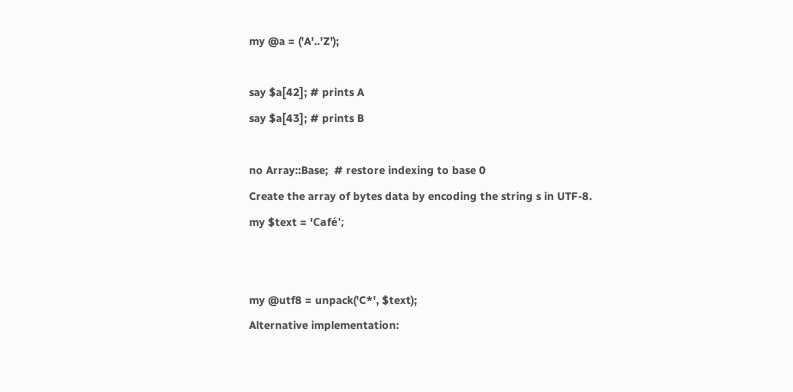my @a = ('A'..'Z');

say $a[42]; # prints A
say $a[43]; # prints B

no Array::Base;  # restore indexing to base 0
Create the array of bytes data by encoding the string s in UTF-8.
my $text = 'Café';


my @utf8 = unpack('C*', $text);
Alternative implementation: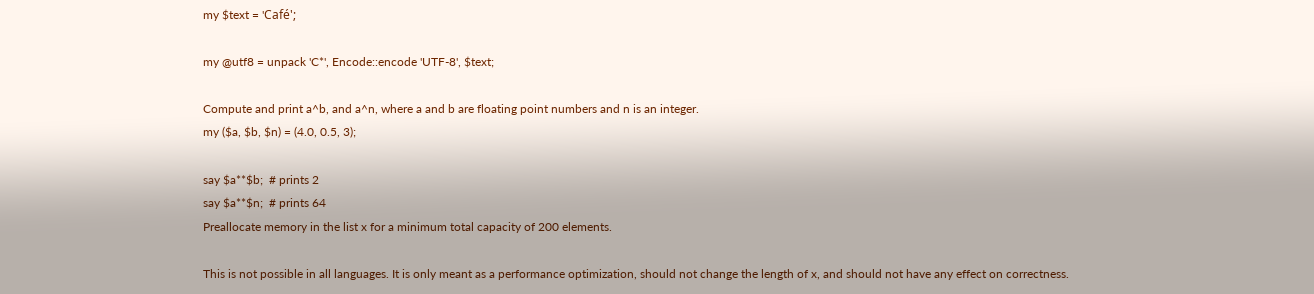my $text = 'Café';

my @utf8 = unpack 'C*', Encode::encode 'UTF-8', $text;

Compute and print a^b, and a^n, where a and b are floating point numbers and n is an integer.
my ($a, $b, $n) = (4.0, 0.5, 3);

say $a**$b;  # prints 2
say $a**$n;  # prints 64
Preallocate memory in the list x for a minimum total capacity of 200 elements.

This is not possible in all languages. It is only meant as a performance optimization, should not change the length of x, and should not have any effect on correctness.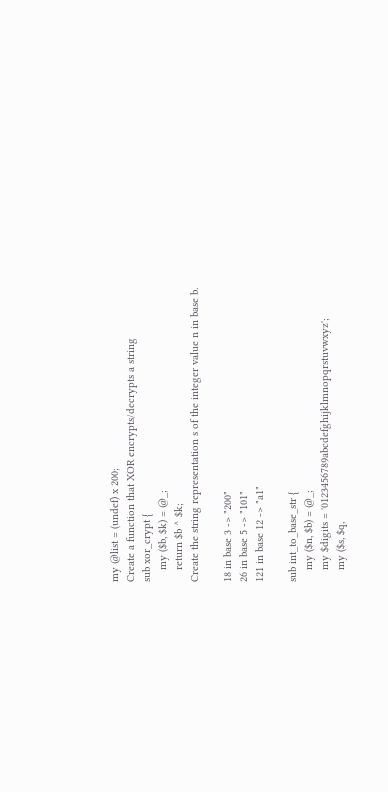my @list = (undef) x 200;
Create a function that XOR encrypts/decrypts a string
sub xor_crypt {
    my ($b, $k) = @_;
    return $b ^ $k;
Create the string representation s of the integer value n in base b.

18 in base 3 -> "200"
26 in base 5 -> "101"
121 in base 12 -> "a1"

sub int_to_base_str {
    my ($n, $b) = @_;
    my $digits = '0123456789abcdefghijklmnopqrstuvwxyz';
    my ($s, $q,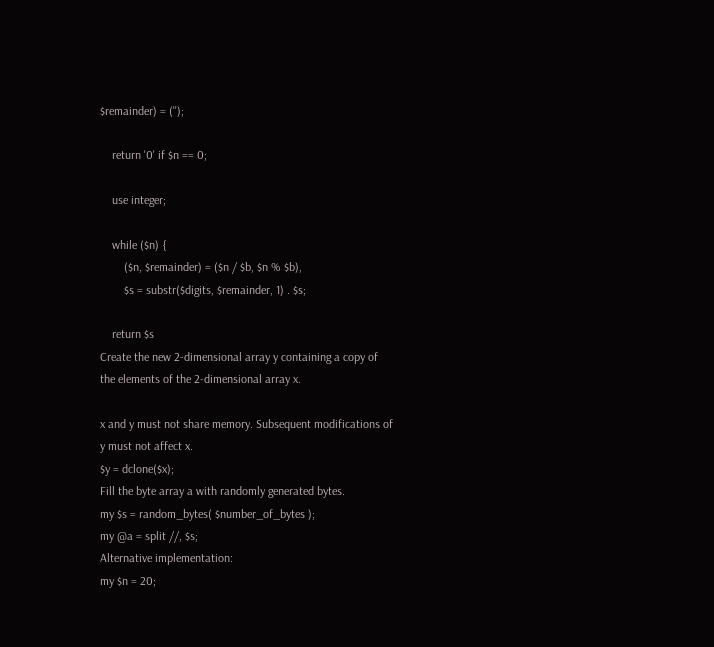$remainder) = ('');

    return '0' if $n == 0;

    use integer;

    while ($n) {
        ($n, $remainder) = ($n / $b, $n % $b),
        $s = substr($digits, $remainder, 1) . $s;

    return $s
Create the new 2-dimensional array y containing a copy of the elements of the 2-dimensional array x.

x and y must not share memory. Subsequent modifications of y must not affect x.
$y = dclone($x);
Fill the byte array a with randomly generated bytes.
my $s = random_bytes( $number_of_bytes );
my @a = split //, $s;
Alternative implementation:
my $n = 20;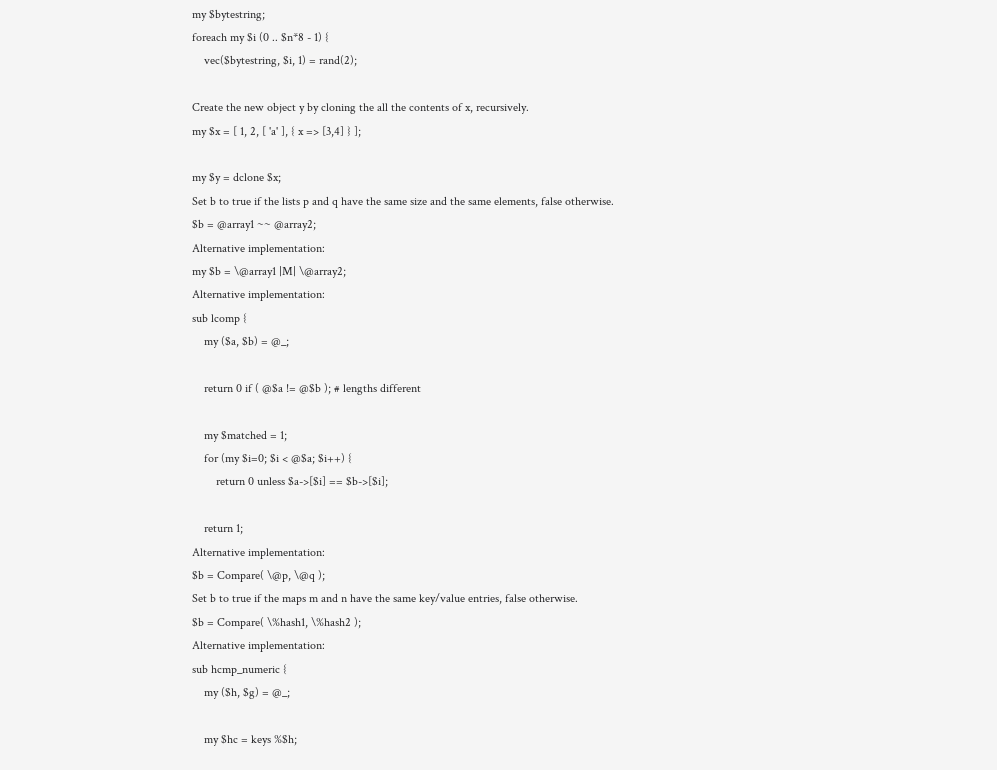my $bytestring;
foreach my $i (0 .. $n*8 - 1) {
    vec($bytestring, $i, 1) = rand(2);

Create the new object y by cloning the all the contents of x, recursively.
my $x = [ 1, 2, [ 'a' ], { x => [3,4] } ];

my $y = dclone $x;
Set b to true if the lists p and q have the same size and the same elements, false otherwise.
$b = @array1 ~~ @array2;
Alternative implementation:
my $b = \@array1 |M| \@array2;
Alternative implementation:
sub lcomp {
    my ($a, $b) = @_;

    return 0 if ( @$a != @$b ); # lengths different

    my $matched = 1;
    for (my $i=0; $i < @$a; $i++) {
        return 0 unless $a->[$i] == $b->[$i];

    return 1;
Alternative implementation:
$b = Compare( \@p, \@q );
Set b to true if the maps m and n have the same key/value entries, false otherwise.
$b = Compare( \%hash1, \%hash2 );
Alternative implementation:
sub hcmp_numeric {
    my ($h, $g) = @_;

    my $hc = keys %$h;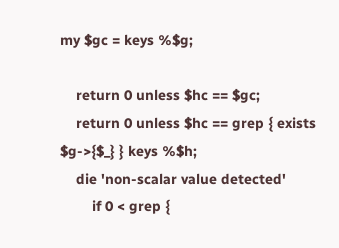my $gc = keys %$g;

    return 0 unless $hc == $gc;
    return 0 unless $hc == grep { exists $g->{$_} } keys %$h;
    die 'non-scalar value detected'
        if 0 < grep {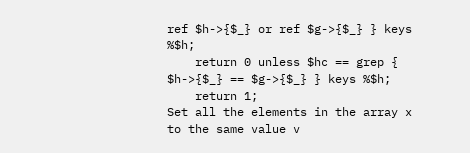ref $h->{$_} or ref $g->{$_} } keys %$h;
    return 0 unless $hc == grep { $h->{$_} == $g->{$_} } keys %$h;
    return 1;
Set all the elements in the array x to the same value v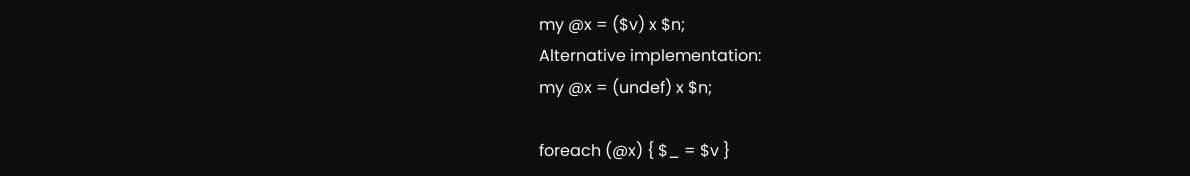my @x = ($v) x $n;
Alternative implementation:
my @x = (undef) x $n;

foreach (@x) { $_ = $v }